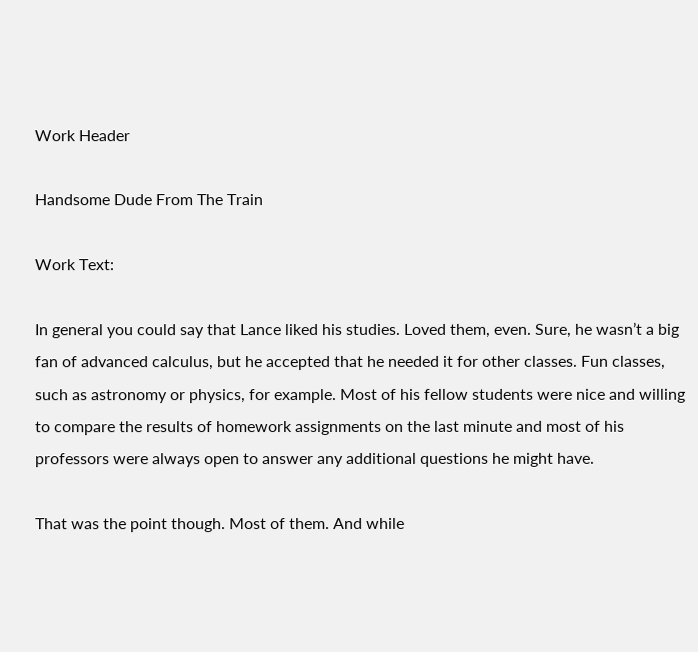Work Header

Handsome Dude From The Train

Work Text:

In general you could say that Lance liked his studies. Loved them, even. Sure, he wasn’t a big fan of advanced calculus, but he accepted that he needed it for other classes. Fun classes, such as astronomy or physics, for example. Most of his fellow students were nice and willing to compare the results of homework assignments on the last minute and most of his professors were always open to answer any additional questions he might have.

That was the point though. Most of them. And while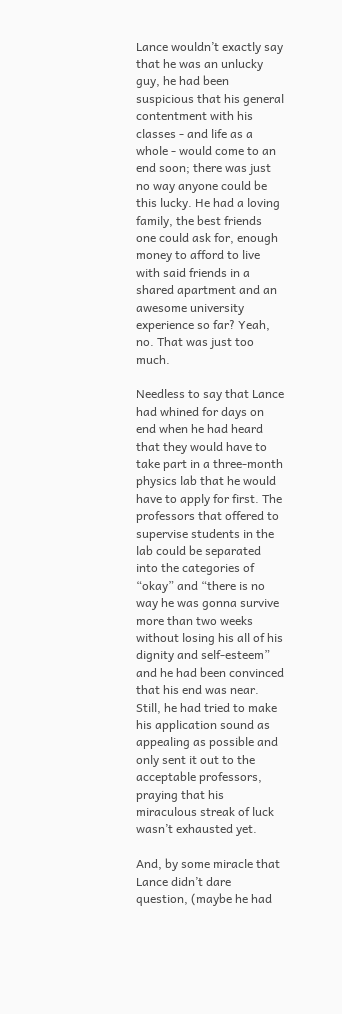Lance wouldn’t exactly say that he was an unlucky guy, he had been suspicious that his general contentment with his classes - and life as a whole - would come to an end soon; there was just no way anyone could be this lucky. He had a loving family, the best friends one could ask for, enough money to afford to live with said friends in a shared apartment and an awesome university experience so far? Yeah, no. That was just too much.

Needless to say that Lance had whined for days on end when he had heard that they would have to take part in a three-month physics lab that he would have to apply for first. The professors that offered to supervise students in the lab could be separated into the categories of “okay” and “there is no way he was gonna survive more than two weeks without losing his all of his dignity and self-esteem” and he had been convinced that his end was near. Still, he had tried to make his application sound as appealing as possible and only sent it out to the acceptable professors, praying that his miraculous streak of luck wasn’t exhausted yet.

And, by some miracle that Lance didn’t dare question, (maybe he had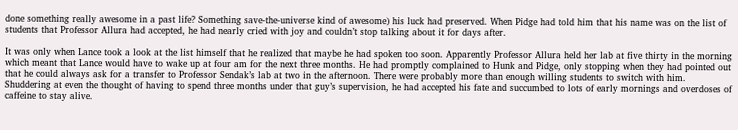done something really awesome in a past life? Something save-the-universe kind of awesome) his luck had preserved. When Pidge had told him that his name was on the list of students that Professor Allura had accepted, he had nearly cried with joy and couldn’t stop talking about it for days after.

It was only when Lance took a look at the list himself that he realized that maybe he had spoken too soon. Apparently Professor Allura held her lab at five thirty in the morning which meant that Lance would have to wake up at four am for the next three months. He had promptly complained to Hunk and Pidge, only stopping when they had pointed out that he could always ask for a transfer to Professor Sendak’s lab at two in the afternoon. There were probably more than enough willing students to switch with him. Shuddering at even the thought of having to spend three months under that guy’s supervision, he had accepted his fate and succumbed to lots of early mornings and overdoses of caffeine to stay alive.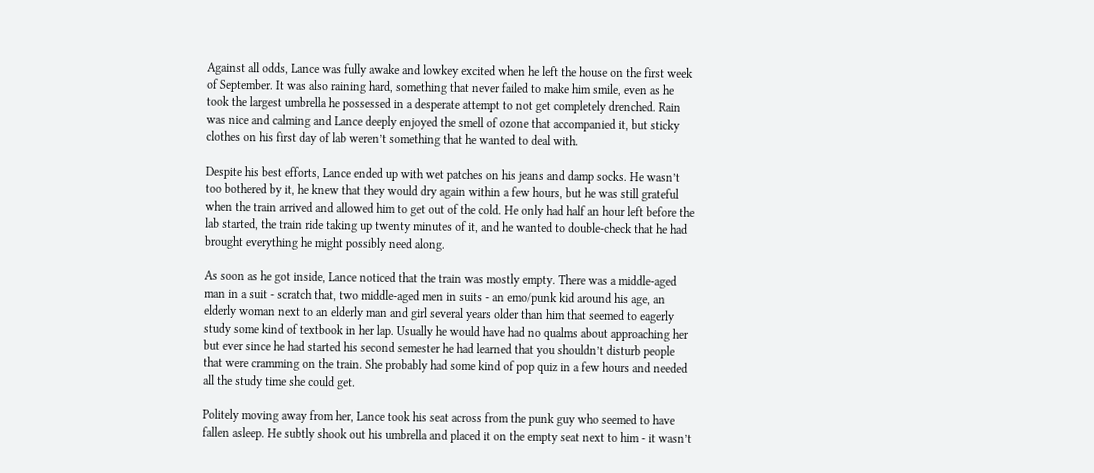Against all odds, Lance was fully awake and lowkey excited when he left the house on the first week of September. It was also raining hard, something that never failed to make him smile, even as he took the largest umbrella he possessed in a desperate attempt to not get completely drenched. Rain was nice and calming and Lance deeply enjoyed the smell of ozone that accompanied it, but sticky clothes on his first day of lab weren’t something that he wanted to deal with.

Despite his best efforts, Lance ended up with wet patches on his jeans and damp socks. He wasn’t too bothered by it, he knew that they would dry again within a few hours, but he was still grateful when the train arrived and allowed him to get out of the cold. He only had half an hour left before the lab started, the train ride taking up twenty minutes of it, and he wanted to double-check that he had brought everything he might possibly need along.

As soon as he got inside, Lance noticed that the train was mostly empty. There was a middle-aged man in a suit - scratch that, two middle-aged men in suits - an emo/punk kid around his age, an elderly woman next to an elderly man and girl several years older than him that seemed to eagerly study some kind of textbook in her lap. Usually he would have had no qualms about approaching her but ever since he had started his second semester he had learned that you shouldn’t disturb people that were cramming on the train. She probably had some kind of pop quiz in a few hours and needed all the study time she could get.

Politely moving away from her, Lance took his seat across from the punk guy who seemed to have fallen asleep. He subtly shook out his umbrella and placed it on the empty seat next to him - it wasn’t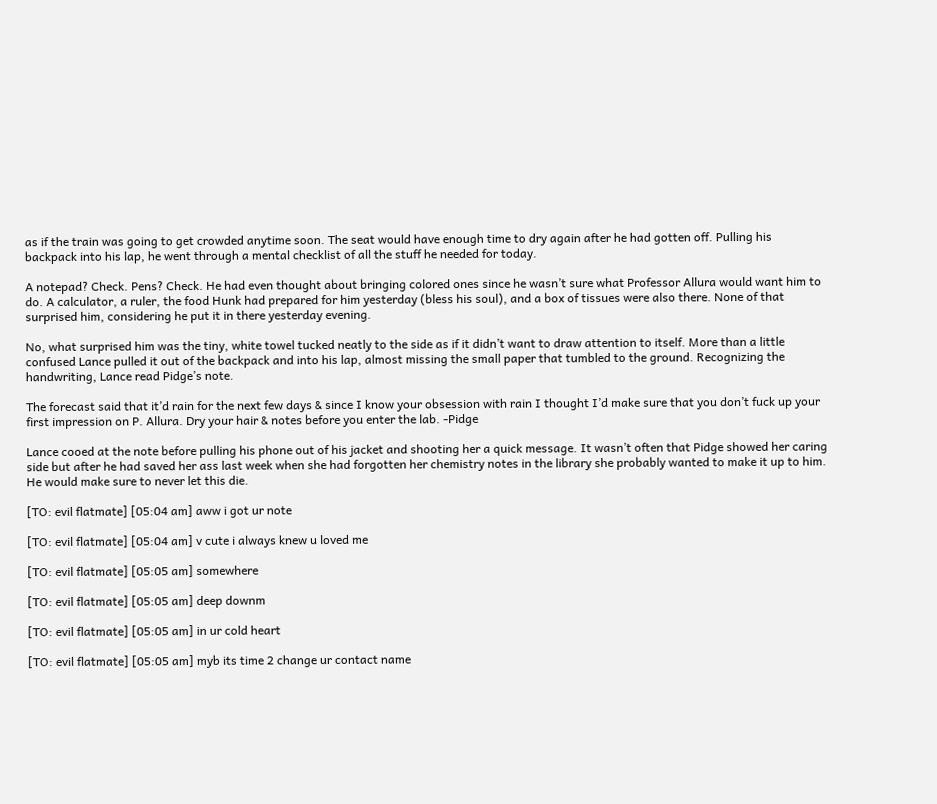as if the train was going to get crowded anytime soon. The seat would have enough time to dry again after he had gotten off. Pulling his backpack into his lap, he went through a mental checklist of all the stuff he needed for today.

A notepad? Check. Pens? Check. He had even thought about bringing colored ones since he wasn’t sure what Professor Allura would want him to do. A calculator, a ruler, the food Hunk had prepared for him yesterday (bless his soul), and a box of tissues were also there. None of that surprised him, considering he put it in there yesterday evening.

No, what surprised him was the tiny, white towel tucked neatly to the side as if it didn’t want to draw attention to itself. More than a little confused Lance pulled it out of the backpack and into his lap, almost missing the small paper that tumbled to the ground. Recognizing the handwriting, Lance read Pidge’s note.

The forecast said that it’d rain for the next few days & since I know your obsession with rain I thought I’d make sure that you don’t fuck up your first impression on P. Allura. Dry your hair & notes before you enter the lab. -Pidge

Lance cooed at the note before pulling his phone out of his jacket and shooting her a quick message. It wasn’t often that Pidge showed her caring side but after he had saved her ass last week when she had forgotten her chemistry notes in the library she probably wanted to make it up to him. He would make sure to never let this die.

[TO: evil flatmate] [05:04 am] aww i got ur note

[TO: evil flatmate] [05:04 am] v cute i always knew u loved me

[TO: evil flatmate] [05:05 am] somewhere

[TO: evil flatmate] [05:05 am] deep downm

[TO: evil flatmate] [05:05 am] in ur cold heart

[TO: evil flatmate] [05:05 am] myb its time 2 change ur contact name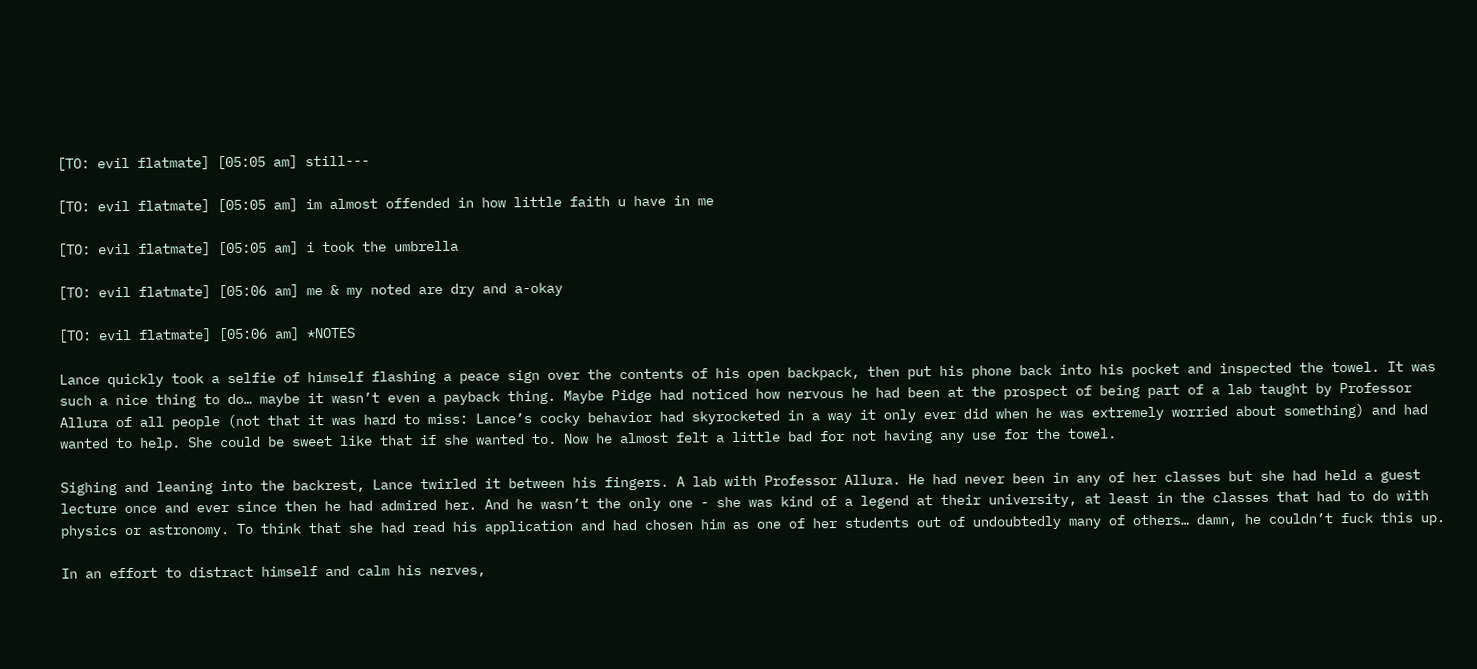[TO: evil flatmate] [05:05 am] still---

[TO: evil flatmate] [05:05 am] im almost offended in how little faith u have in me

[TO: evil flatmate] [05:05 am] i took the umbrella

[TO: evil flatmate] [05:06 am] me & my noted are dry and a-okay

[TO: evil flatmate] [05:06 am] *NOTES

Lance quickly took a selfie of himself flashing a peace sign over the contents of his open backpack, then put his phone back into his pocket and inspected the towel. It was such a nice thing to do… maybe it wasn’t even a payback thing. Maybe Pidge had noticed how nervous he had been at the prospect of being part of a lab taught by Professor Allura of all people (not that it was hard to miss: Lance’s cocky behavior had skyrocketed in a way it only ever did when he was extremely worried about something) and had wanted to help. She could be sweet like that if she wanted to. Now he almost felt a little bad for not having any use for the towel.

Sighing and leaning into the backrest, Lance twirled it between his fingers. A lab with Professor Allura. He had never been in any of her classes but she had held a guest lecture once and ever since then he had admired her. And he wasn’t the only one - she was kind of a legend at their university, at least in the classes that had to do with physics or astronomy. To think that she had read his application and had chosen him as one of her students out of undoubtedly many of others… damn, he couldn’t fuck this up.

In an effort to distract himself and calm his nerves,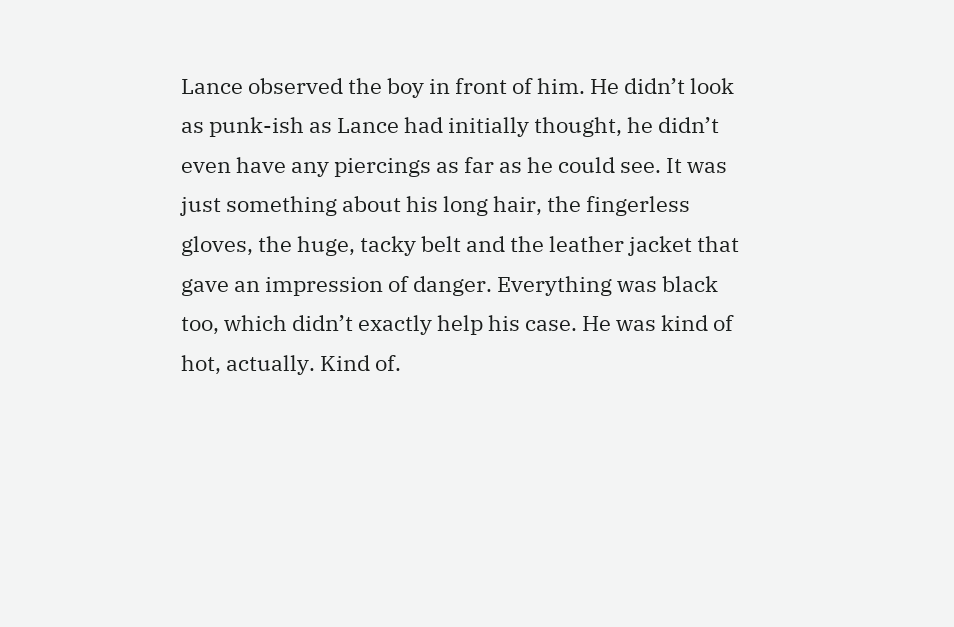Lance observed the boy in front of him. He didn’t look as punk-ish as Lance had initially thought, he didn’t even have any piercings as far as he could see. It was just something about his long hair, the fingerless gloves, the huge, tacky belt and the leather jacket that gave an impression of danger. Everything was black too, which didn’t exactly help his case. He was kind of hot, actually. Kind of.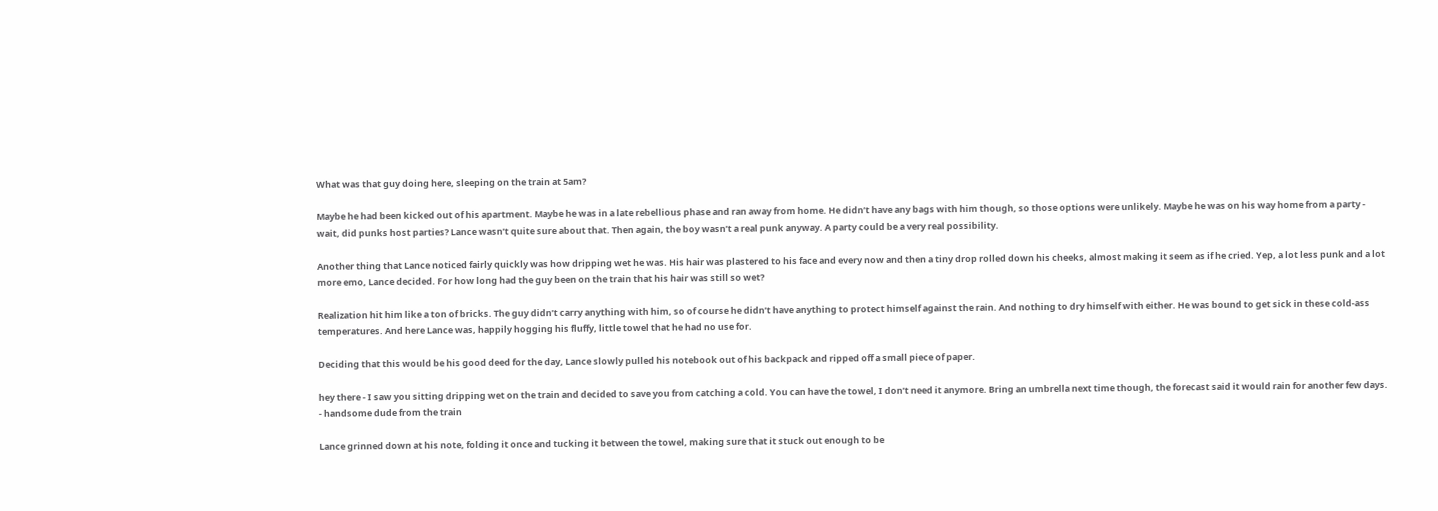What was that guy doing here, sleeping on the train at 5am?

Maybe he had been kicked out of his apartment. Maybe he was in a late rebellious phase and ran away from home. He didn’t have any bags with him though, so those options were unlikely. Maybe he was on his way home from a party - wait, did punks host parties? Lance wasn’t quite sure about that. Then again, the boy wasn’t a real punk anyway. A party could be a very real possibility.

Another thing that Lance noticed fairly quickly was how dripping wet he was. His hair was plastered to his face and every now and then a tiny drop rolled down his cheeks, almost making it seem as if he cried. Yep, a lot less punk and a lot more emo, Lance decided. For how long had the guy been on the train that his hair was still so wet?

Realization hit him like a ton of bricks. The guy didn’t carry anything with him, so of course he didn’t have anything to protect himself against the rain. And nothing to dry himself with either. He was bound to get sick in these cold-ass temperatures. And here Lance was, happily hogging his fluffy, little towel that he had no use for.

Deciding that this would be his good deed for the day, Lance slowly pulled his notebook out of his backpack and ripped off a small piece of paper.

hey there - I saw you sitting dripping wet on the train and decided to save you from catching a cold. You can have the towel, I don’t need it anymore. Bring an umbrella next time though, the forecast said it would rain for another few days. - handsome dude from the train

Lance grinned down at his note, folding it once and tucking it between the towel, making sure that it stuck out enough to be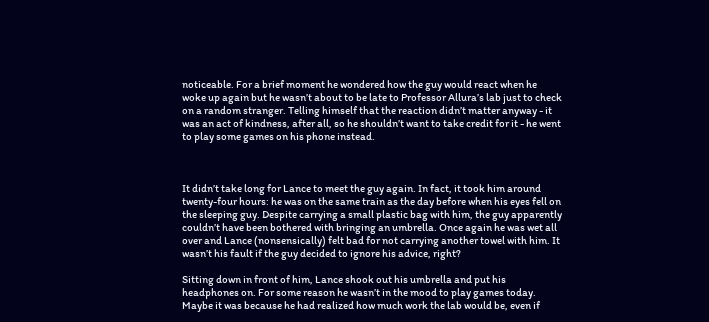noticeable. For a brief moment he wondered how the guy would react when he woke up again but he wasn’t about to be late to Professor Allura’s lab just to check on a random stranger. Telling himself that the reaction didn’t matter anyway - it was an act of kindness, after all, so he shouldn’t want to take credit for it - he went to play some games on his phone instead.



It didn’t take long for Lance to meet the guy again. In fact, it took him around twenty-four hours: he was on the same train as the day before when his eyes fell on the sleeping guy. Despite carrying a small plastic bag with him, the guy apparently couldn’t have been bothered with bringing an umbrella. Once again he was wet all over and Lance (nonsensically) felt bad for not carrying another towel with him. It wasn’t his fault if the guy decided to ignore his advice, right?

Sitting down in front of him, Lance shook out his umbrella and put his headphones on. For some reason he wasn’t in the mood to play games today. Maybe it was because he had realized how much work the lab would be, even if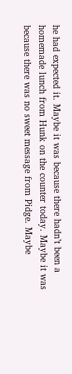he had expected it. Maybe it was because there hadn’t been a homemade lunch from Hunk on the counter today. Maybe it was because there was no sweet message from Pidge. Maybe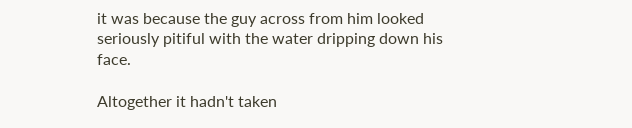it was because the guy across from him looked seriously pitiful with the water dripping down his face.

Altogether it hadn't taken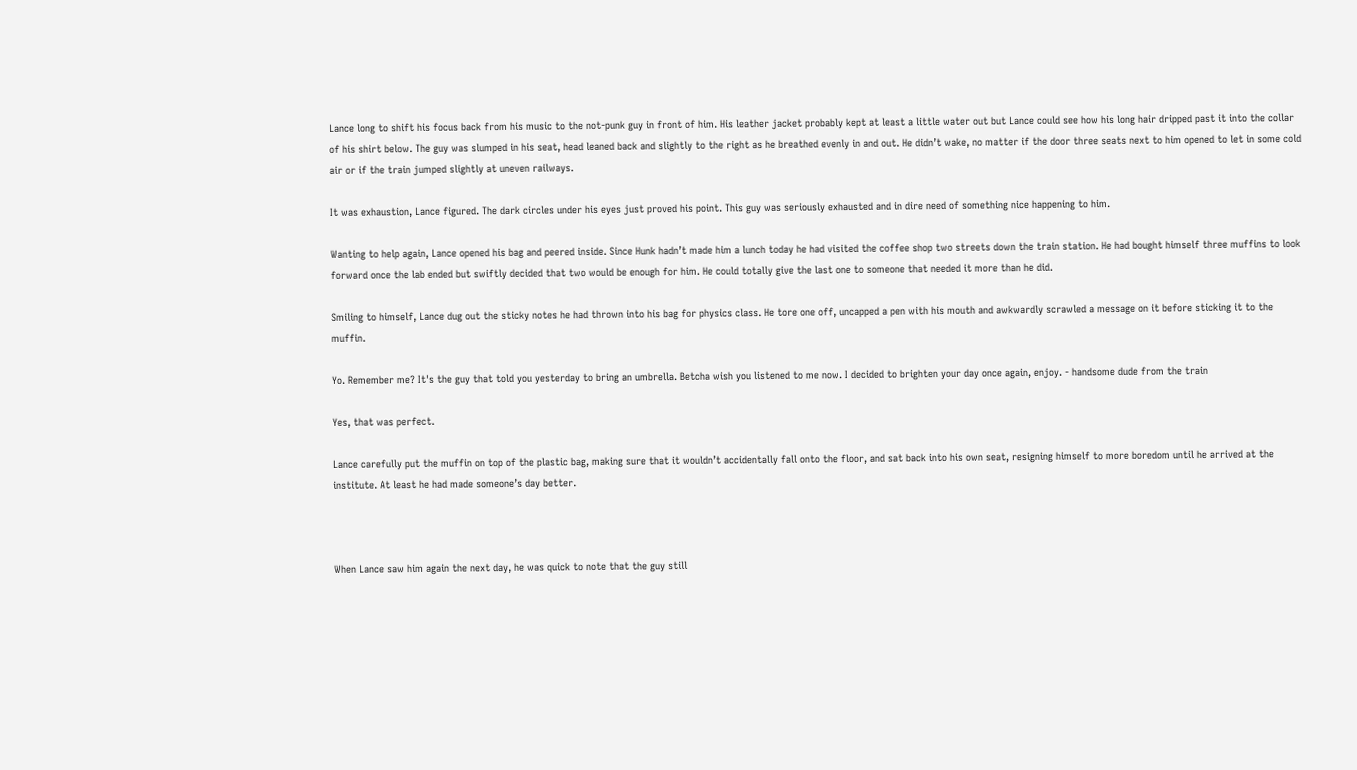Lance long to shift his focus back from his music to the not-punk guy in front of him. His leather jacket probably kept at least a little water out but Lance could see how his long hair dripped past it into the collar of his shirt below. The guy was slumped in his seat, head leaned back and slightly to the right as he breathed evenly in and out. He didn’t wake, no matter if the door three seats next to him opened to let in some cold air or if the train jumped slightly at uneven railways.

It was exhaustion, Lance figured. The dark circles under his eyes just proved his point. This guy was seriously exhausted and in dire need of something nice happening to him.

Wanting to help again, Lance opened his bag and peered inside. Since Hunk hadn’t made him a lunch today he had visited the coffee shop two streets down the train station. He had bought himself three muffins to look forward once the lab ended but swiftly decided that two would be enough for him. He could totally give the last one to someone that needed it more than he did.

Smiling to himself, Lance dug out the sticky notes he had thrown into his bag for physics class. He tore one off, uncapped a pen with his mouth and awkwardly scrawled a message on it before sticking it to the muffin.

Yo. Remember me? It's the guy that told you yesterday to bring an umbrella. Betcha wish you listened to me now. I decided to brighten your day once again, enjoy. - handsome dude from the train

Yes, that was perfect.

Lance carefully put the muffin on top of the plastic bag, making sure that it wouldn’t accidentally fall onto the floor, and sat back into his own seat, resigning himself to more boredom until he arrived at the institute. At least he had made someone’s day better.



When Lance saw him again the next day, he was quick to note that the guy still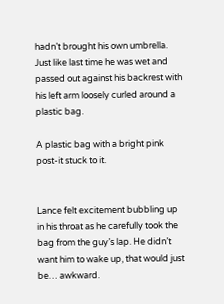hadn’t brought his own umbrella. Just like last time he was wet and passed out against his backrest with his left arm loosely curled around a plastic bag.

A plastic bag with a bright pink post-it stuck to it.


Lance felt excitement bubbling up in his throat as he carefully took the bag from the guy’s lap. He didn’t want him to wake up, that would just be… awkward.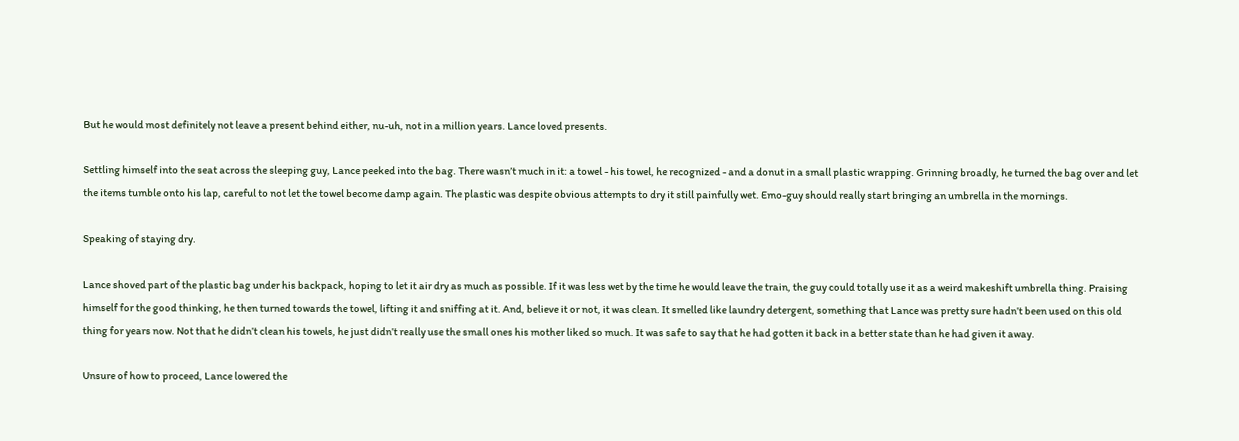But he would most definitely not leave a present behind either, nu-uh, not in a million years. Lance loved presents.

Settling himself into the seat across the sleeping guy, Lance peeked into the bag. There wasn’t much in it: a towel - his towel, he recognized - and a donut in a small plastic wrapping. Grinning broadly, he turned the bag over and let the items tumble onto his lap, careful to not let the towel become damp again. The plastic was despite obvious attempts to dry it still painfully wet. Emo-guy should really start bringing an umbrella in the mornings.

Speaking of staying dry.

Lance shoved part of the plastic bag under his backpack, hoping to let it air dry as much as possible. If it was less wet by the time he would leave the train, the guy could totally use it as a weird makeshift umbrella thing. Praising himself for the good thinking, he then turned towards the towel, lifting it and sniffing at it. And, believe it or not, it was clean. It smelled like laundry detergent, something that Lance was pretty sure hadn’t been used on this old thing for years now. Not that he didn’t clean his towels, he just didn’t really use the small ones his mother liked so much. It was safe to say that he had gotten it back in a better state than he had given it away.

Unsure of how to proceed, Lance lowered the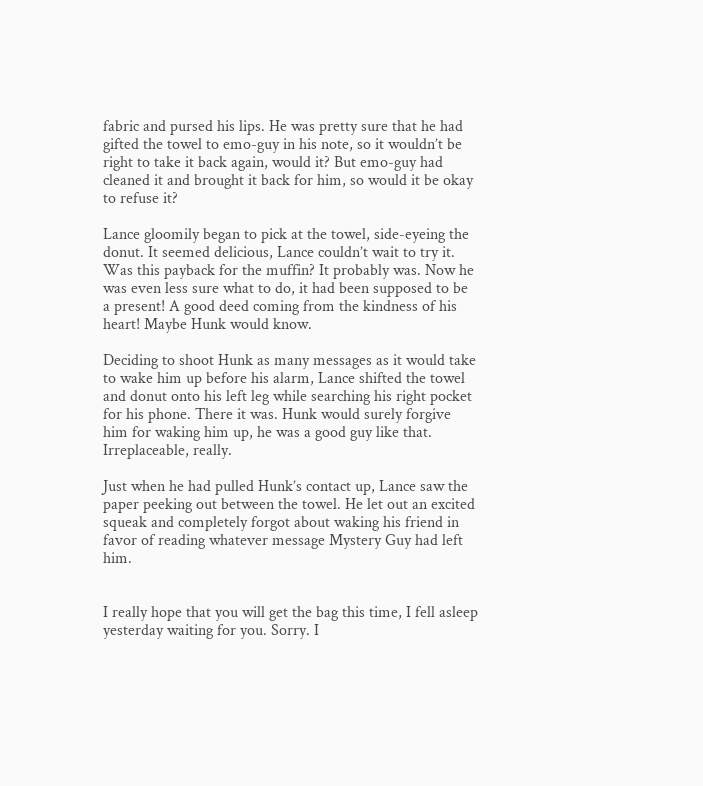fabric and pursed his lips. He was pretty sure that he had gifted the towel to emo-guy in his note, so it wouldn’t be right to take it back again, would it? But emo-guy had cleaned it and brought it back for him, so would it be okay to refuse it?

Lance gloomily began to pick at the towel, side-eyeing the donut. It seemed delicious, Lance couldn’t wait to try it. Was this payback for the muffin? It probably was. Now he was even less sure what to do, it had been supposed to be a present! A good deed coming from the kindness of his heart! Maybe Hunk would know.

Deciding to shoot Hunk as many messages as it would take to wake him up before his alarm, Lance shifted the towel and donut onto his left leg while searching his right pocket for his phone. There it was. Hunk would surely forgive him for waking him up, he was a good guy like that. Irreplaceable, really.

Just when he had pulled Hunk’s contact up, Lance saw the paper peeking out between the towel. He let out an excited squeak and completely forgot about waking his friend in favor of reading whatever message Mystery Guy had left him.


I really hope that you will get the bag this time, I fell asleep yesterday waiting for you. Sorry. I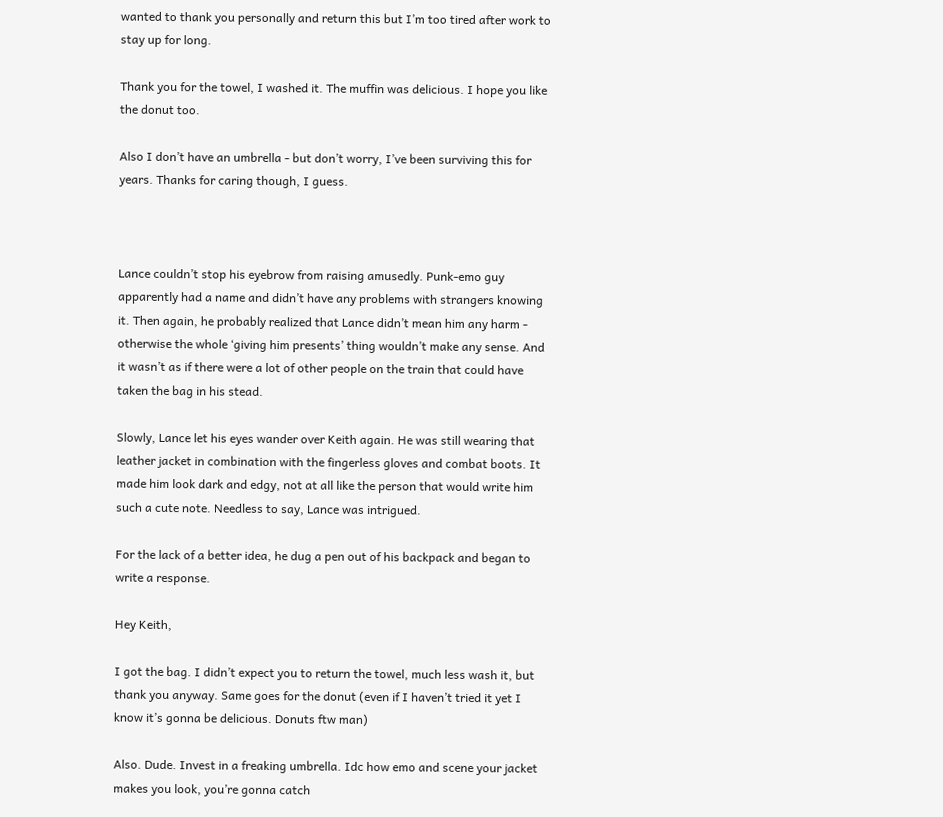wanted to thank you personally and return this but I’m too tired after work to stay up for long.

Thank you for the towel, I washed it. The muffin was delicious. I hope you like the donut too.

Also I don’t have an umbrella - but don’t worry, I’ve been surviving this for years. Thanks for caring though, I guess.



Lance couldn’t stop his eyebrow from raising amusedly. Punk-emo guy apparently had a name and didn’t have any problems with strangers knowing it. Then again, he probably realized that Lance didn’t mean him any harm - otherwise the whole ‘giving him presents’ thing wouldn’t make any sense. And it wasn’t as if there were a lot of other people on the train that could have taken the bag in his stead.

Slowly, Lance let his eyes wander over Keith again. He was still wearing that leather jacket in combination with the fingerless gloves and combat boots. It made him look dark and edgy, not at all like the person that would write him such a cute note. Needless to say, Lance was intrigued.

For the lack of a better idea, he dug a pen out of his backpack and began to write a response.

Hey Keith,

I got the bag. I didn’t expect you to return the towel, much less wash it, but thank you anyway. Same goes for the donut (even if I haven’t tried it yet I know it’s gonna be delicious. Donuts ftw man)

Also. Dude. Invest in a freaking umbrella. Idc how emo and scene your jacket makes you look, you’re gonna catch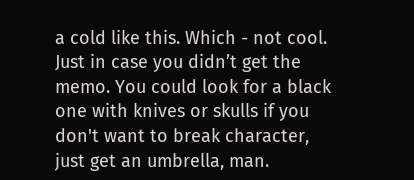a cold like this. Which - not cool. Just in case you didn’t get the memo. You could look for a black one with knives or skulls if you don't want to break character, just get an umbrella, man.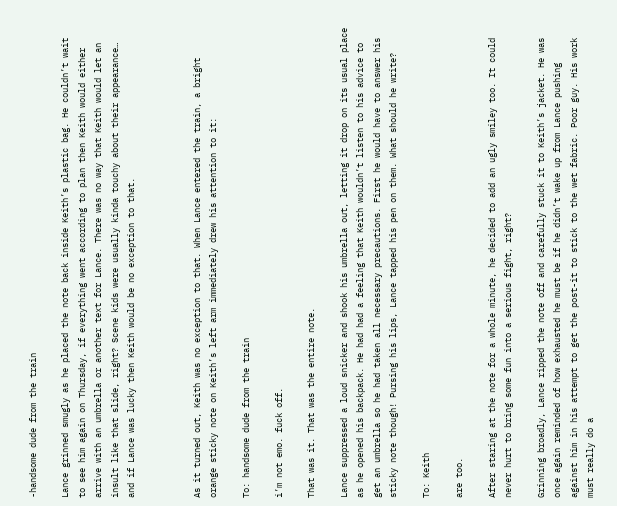-handsome dude from the train

Lance grinned smugly as he placed the note back inside Keith’s plastic bag. He couldn’t wait to see him again on Thursday, if everything went according to plan then Keith would either arrive with an umbrella or another text for Lance. There was no way that Keith would let an insult like that slide, right? Scene kids were usually kinda touchy about their appearance… and if Lance was lucky then Keith would be no exception to that.



As it turned out, Keith was no exception to that. When Lance entered the train, a bright orange sticky note on Keith’s left arm immediately drew his attention to it:

To: handsome dude from the train

i’m not emo. fuck off.

That was it. That was the entire note.

Lance suppressed a loud snicker and shook his umbrella out, letting it drop on its usual place as he opened his backpack. He had had a feeling that Keith wouldn’t listen to his advice to get an umbrella so he had taken all necessary precautions. First he would have to answer his sticky note though! Pursing his lips, Lance tapped his pen on them. What should he write?

To: Keith

are too.

After staring at the note for a whole minute, he decided to add an ugly smiley too. It could never hurt to bring some fun into a serious fight, right?

Grinning broadly, Lance ripped the note off and carefully stuck it to Keith’s jacket. He was once again reminded of how exhausted he must be if he didn’t wake up from Lance pushing against him in his attempt to get the post-it to stick to the wet fabric. Poor guy. His work must really do a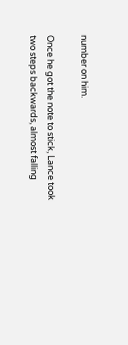number on him.

Once he got the note to stick, Lance took two steps backwards, almost falling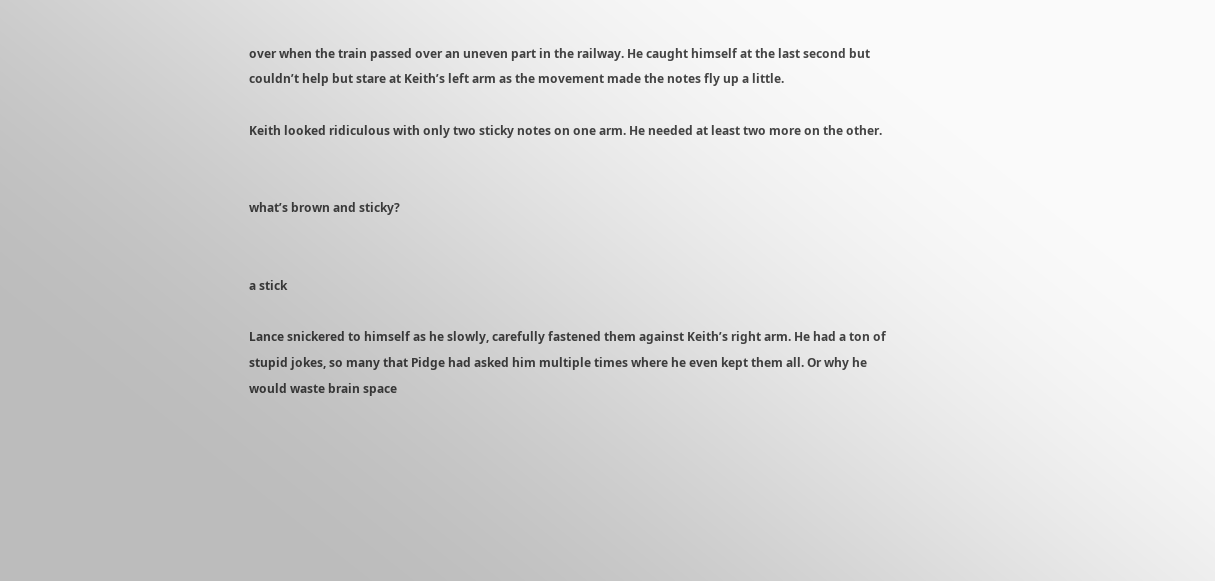over when the train passed over an uneven part in the railway. He caught himself at the last second but couldn’t help but stare at Keith’s left arm as the movement made the notes fly up a little.

Keith looked ridiculous with only two sticky notes on one arm. He needed at least two more on the other.


what’s brown and sticky?


a stick

Lance snickered to himself as he slowly, carefully fastened them against Keith’s right arm. He had a ton of stupid jokes, so many that Pidge had asked him multiple times where he even kept them all. Or why he would waste brain space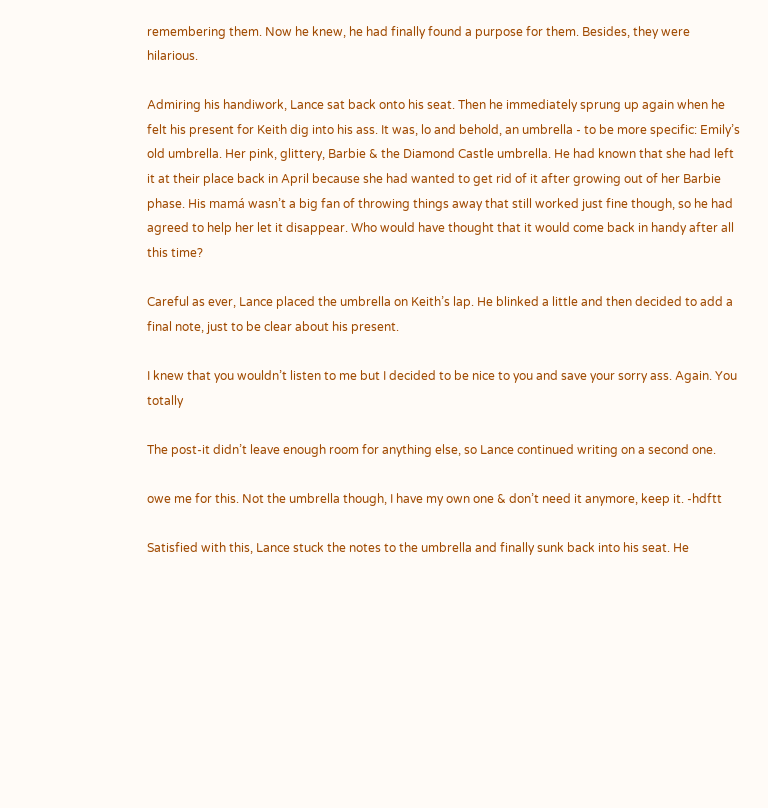remembering them. Now he knew, he had finally found a purpose for them. Besides, they were hilarious.

Admiring his handiwork, Lance sat back onto his seat. Then he immediately sprung up again when he felt his present for Keith dig into his ass. It was, lo and behold, an umbrella - to be more specific: Emily’s old umbrella. Her pink, glittery, Barbie & the Diamond Castle umbrella. He had known that she had left it at their place back in April because she had wanted to get rid of it after growing out of her Barbie phase. His mamá wasn’t a big fan of throwing things away that still worked just fine though, so he had agreed to help her let it disappear. Who would have thought that it would come back in handy after all this time?

Careful as ever, Lance placed the umbrella on Keith’s lap. He blinked a little and then decided to add a final note, just to be clear about his present.

I knew that you wouldn’t listen to me but I decided to be nice to you and save your sorry ass. Again. You totally

The post-it didn’t leave enough room for anything else, so Lance continued writing on a second one.

owe me for this. Not the umbrella though, I have my own one & don’t need it anymore, keep it. -hdftt

Satisfied with this, Lance stuck the notes to the umbrella and finally sunk back into his seat. He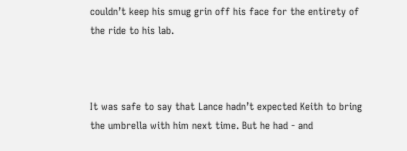couldn’t keep his smug grin off his face for the entirety of the ride to his lab.



It was safe to say that Lance hadn’t expected Keith to bring the umbrella with him next time. But he had - and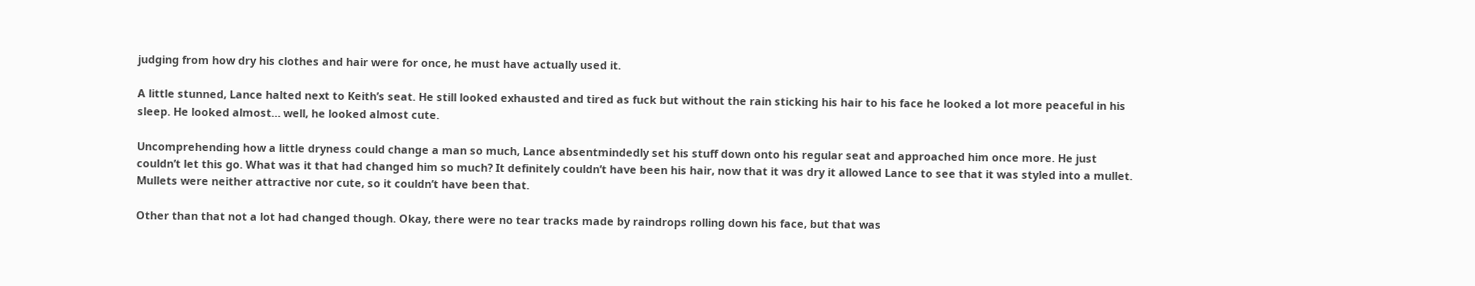judging from how dry his clothes and hair were for once, he must have actually used it.

A little stunned, Lance halted next to Keith’s seat. He still looked exhausted and tired as fuck but without the rain sticking his hair to his face he looked a lot more peaceful in his sleep. He looked almost… well, he looked almost cute.

Uncomprehending how a little dryness could change a man so much, Lance absentmindedly set his stuff down onto his regular seat and approached him once more. He just couldn’t let this go. What was it that had changed him so much? It definitely couldn’t have been his hair, now that it was dry it allowed Lance to see that it was styled into a mullet. Mullets were neither attractive nor cute, so it couldn’t have been that.

Other than that not a lot had changed though. Okay, there were no tear tracks made by raindrops rolling down his face, but that was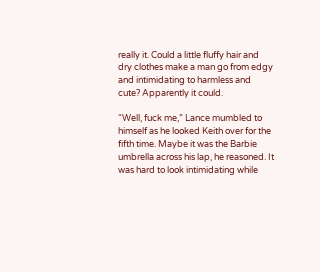really it. Could a little fluffy hair and dry clothes make a man go from edgy and intimidating to harmless and cute? Apparently it could.

“Well, fuck me,” Lance mumbled to himself as he looked Keith over for the fifth time. Maybe it was the Barbie umbrella across his lap, he reasoned. It was hard to look intimidating while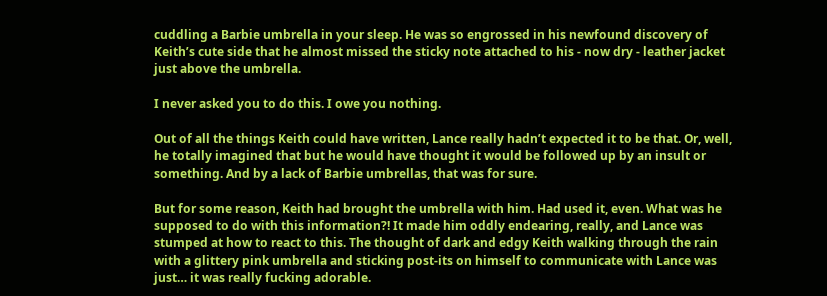cuddling a Barbie umbrella in your sleep. He was so engrossed in his newfound discovery of Keith’s cute side that he almost missed the sticky note attached to his - now dry - leather jacket just above the umbrella.

I never asked you to do this. I owe you nothing.

Out of all the things Keith could have written, Lance really hadn’t expected it to be that. Or, well, he totally imagined that but he would have thought it would be followed up by an insult or something. And by a lack of Barbie umbrellas, that was for sure.

But for some reason, Keith had brought the umbrella with him. Had used it, even. What was he supposed to do with this information?! It made him oddly endearing, really, and Lance was stumped at how to react to this. The thought of dark and edgy Keith walking through the rain with a glittery pink umbrella and sticking post-its on himself to communicate with Lance was just… it was really fucking adorable.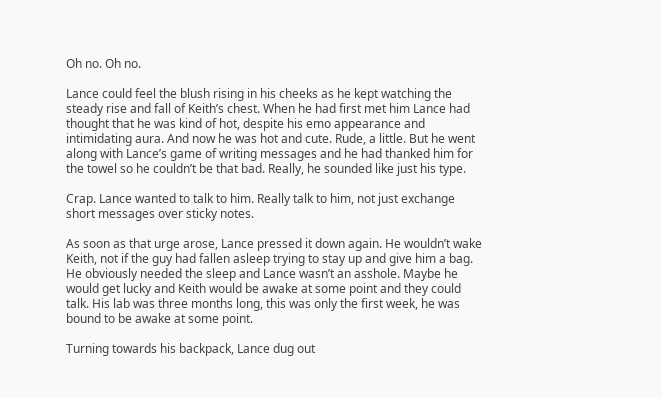Oh no. Oh no.

Lance could feel the blush rising in his cheeks as he kept watching the steady rise and fall of Keith’s chest. When he had first met him Lance had thought that he was kind of hot, despite his emo appearance and intimidating aura. And now he was hot and cute. Rude, a little. But he went along with Lance’s game of writing messages and he had thanked him for the towel so he couldn’t be that bad. Really, he sounded like just his type.

Crap. Lance wanted to talk to him. Really talk to him, not just exchange short messages over sticky notes.

As soon as that urge arose, Lance pressed it down again. He wouldn’t wake Keith, not if the guy had fallen asleep trying to stay up and give him a bag. He obviously needed the sleep and Lance wasn’t an asshole. Maybe he would get lucky and Keith would be awake at some point and they could talk. His lab was three months long, this was only the first week, he was bound to be awake at some point.

Turning towards his backpack, Lance dug out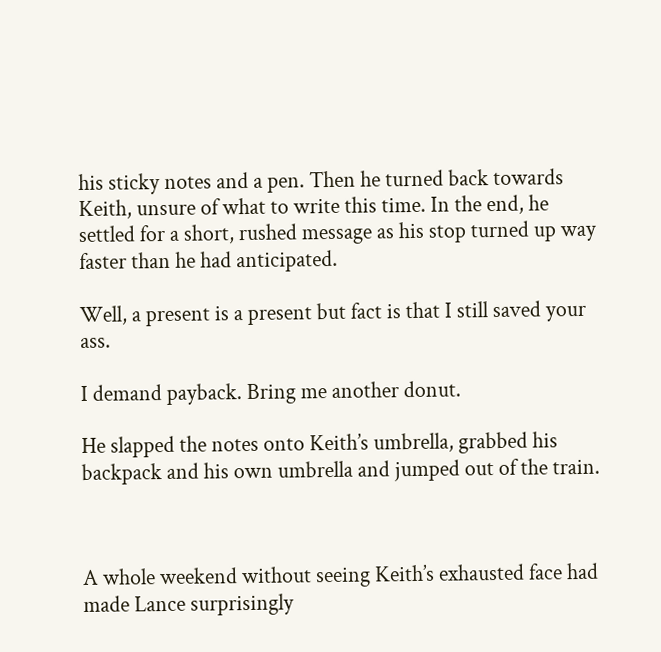his sticky notes and a pen. Then he turned back towards Keith, unsure of what to write this time. In the end, he settled for a short, rushed message as his stop turned up way faster than he had anticipated.

Well, a present is a present but fact is that I still saved your ass.

I demand payback. Bring me another donut.

He slapped the notes onto Keith’s umbrella, grabbed his backpack and his own umbrella and jumped out of the train.



A whole weekend without seeing Keith’s exhausted face had made Lance surprisingly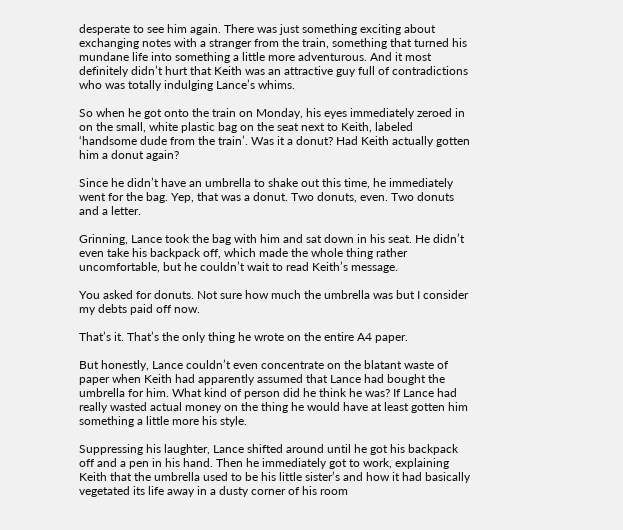desperate to see him again. There was just something exciting about exchanging notes with a stranger from the train, something that turned his mundane life into something a little more adventurous. And it most definitely didn’t hurt that Keith was an attractive guy full of contradictions who was totally indulging Lance’s whims.

So when he got onto the train on Monday, his eyes immediately zeroed in on the small, white plastic bag on the seat next to Keith, labeled ‘handsome dude from the train’. Was it a donut? Had Keith actually gotten him a donut again?

Since he didn’t have an umbrella to shake out this time, he immediately went for the bag. Yep, that was a donut. Two donuts, even. Two donuts and a letter.

Grinning, Lance took the bag with him and sat down in his seat. He didn’t even take his backpack off, which made the whole thing rather uncomfortable, but he couldn’t wait to read Keith’s message.

You asked for donuts. Not sure how much the umbrella was but I consider my debts paid off now.

That’s it. That’s the only thing he wrote on the entire A4 paper.

But honestly, Lance couldn’t even concentrate on the blatant waste of paper when Keith had apparently assumed that Lance had bought the umbrella for him. What kind of person did he think he was? If Lance had really wasted actual money on the thing he would have at least gotten him something a little more his style.

Suppressing his laughter, Lance shifted around until he got his backpack off and a pen in his hand. Then he immediately got to work, explaining Keith that the umbrella used to be his little sister’s and how it had basically vegetated its life away in a dusty corner of his room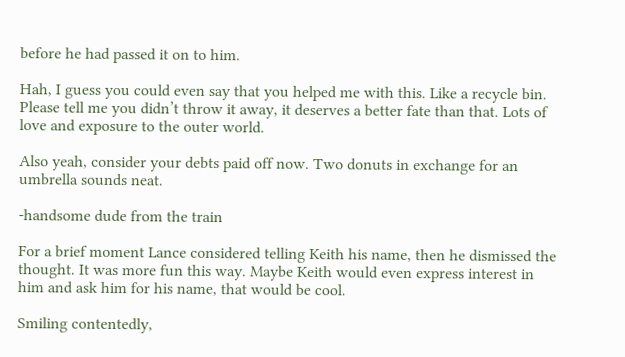before he had passed it on to him.

Hah, I guess you could even say that you helped me with this. Like a recycle bin. Please tell me you didn’t throw it away, it deserves a better fate than that. Lots of love and exposure to the outer world.

Also yeah, consider your debts paid off now. Two donuts in exchange for an umbrella sounds neat.

-handsome dude from the train

For a brief moment Lance considered telling Keith his name, then he dismissed the thought. It was more fun this way. Maybe Keith would even express interest in him and ask him for his name, that would be cool.

Smiling contentedly,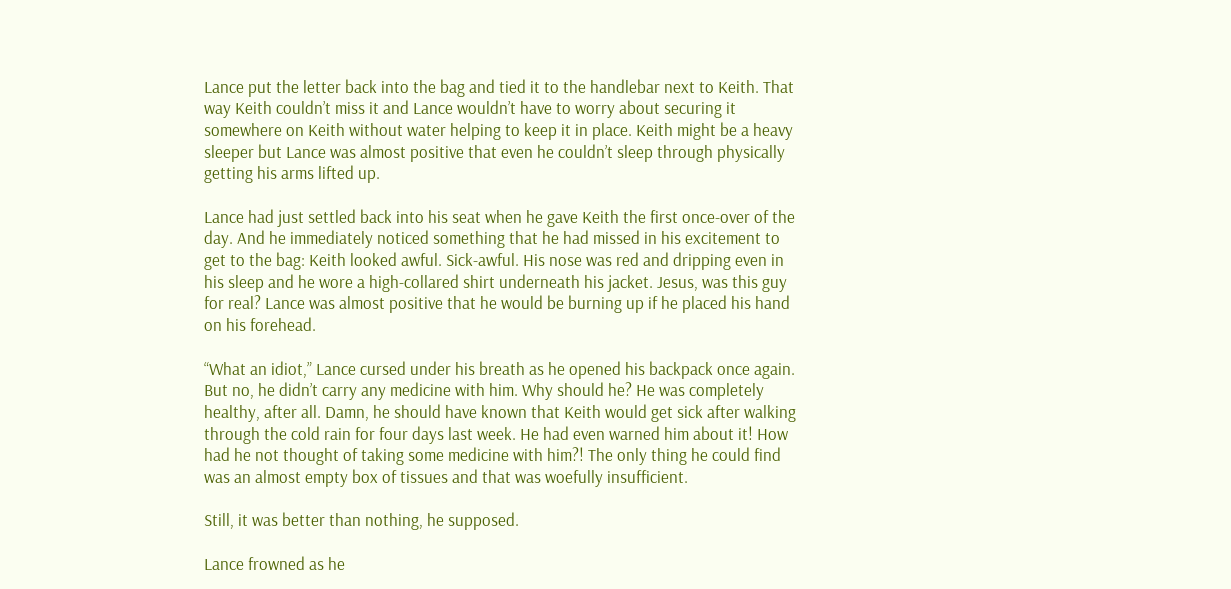Lance put the letter back into the bag and tied it to the handlebar next to Keith. That way Keith couldn’t miss it and Lance wouldn’t have to worry about securing it somewhere on Keith without water helping to keep it in place. Keith might be a heavy sleeper but Lance was almost positive that even he couldn’t sleep through physically getting his arms lifted up.

Lance had just settled back into his seat when he gave Keith the first once-over of the day. And he immediately noticed something that he had missed in his excitement to get to the bag: Keith looked awful. Sick-awful. His nose was red and dripping even in his sleep and he wore a high-collared shirt underneath his jacket. Jesus, was this guy for real? Lance was almost positive that he would be burning up if he placed his hand on his forehead.

“What an idiot,” Lance cursed under his breath as he opened his backpack once again. But no, he didn’t carry any medicine with him. Why should he? He was completely healthy, after all. Damn, he should have known that Keith would get sick after walking through the cold rain for four days last week. He had even warned him about it! How had he not thought of taking some medicine with him?! The only thing he could find was an almost empty box of tissues and that was woefully insufficient.

Still, it was better than nothing, he supposed.

Lance frowned as he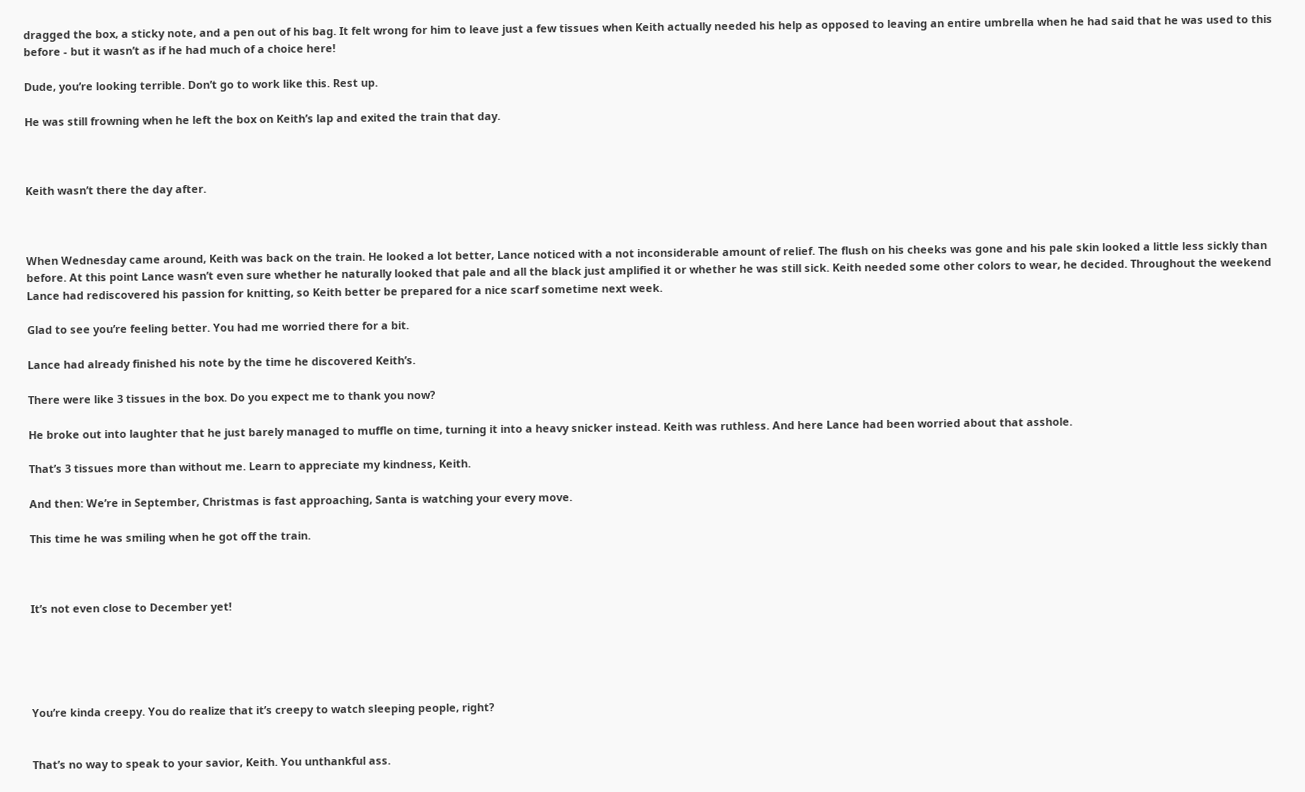dragged the box, a sticky note, and a pen out of his bag. It felt wrong for him to leave just a few tissues when Keith actually needed his help as opposed to leaving an entire umbrella when he had said that he was used to this before - but it wasn’t as if he had much of a choice here!

Dude, you’re looking terrible. Don’t go to work like this. Rest up.

He was still frowning when he left the box on Keith’s lap and exited the train that day.



Keith wasn’t there the day after.



When Wednesday came around, Keith was back on the train. He looked a lot better, Lance noticed with a not inconsiderable amount of relief. The flush on his cheeks was gone and his pale skin looked a little less sickly than before. At this point Lance wasn’t even sure whether he naturally looked that pale and all the black just amplified it or whether he was still sick. Keith needed some other colors to wear, he decided. Throughout the weekend Lance had rediscovered his passion for knitting, so Keith better be prepared for a nice scarf sometime next week.

Glad to see you’re feeling better. You had me worried there for a bit.

Lance had already finished his note by the time he discovered Keith’s.

There were like 3 tissues in the box. Do you expect me to thank you now?

He broke out into laughter that he just barely managed to muffle on time, turning it into a heavy snicker instead. Keith was ruthless. And here Lance had been worried about that asshole.

That’s 3 tissues more than without me. Learn to appreciate my kindness, Keith.

And then: We’re in September, Christmas is fast approaching, Santa is watching your every move.

This time he was smiling when he got off the train.



It’s not even close to December yet!





You’re kinda creepy. You do realize that it’s creepy to watch sleeping people, right?


That’s no way to speak to your savior, Keith. You unthankful ass.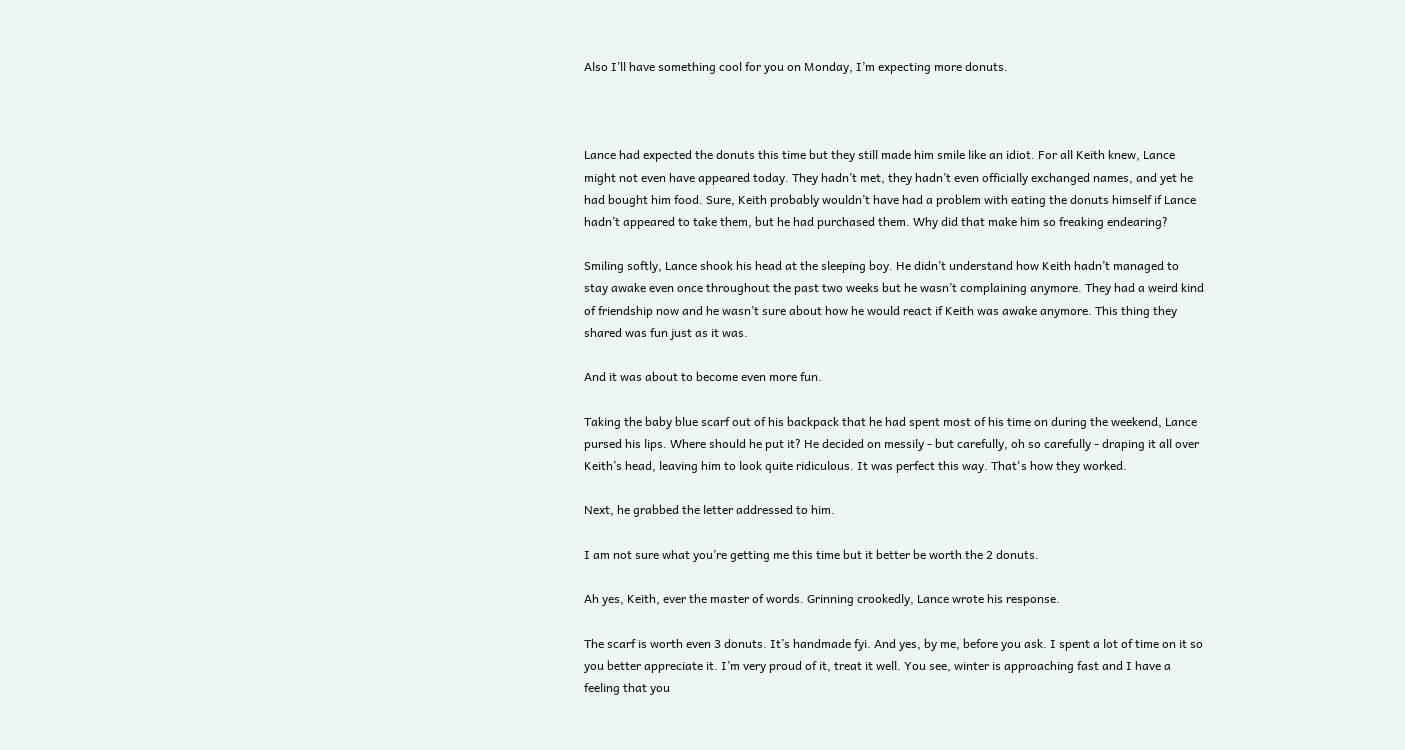Also I’ll have something cool for you on Monday, I’m expecting more donuts.



Lance had expected the donuts this time but they still made him smile like an idiot. For all Keith knew, Lance might not even have appeared today. They hadn’t met, they hadn’t even officially exchanged names, and yet he had bought him food. Sure, Keith probably wouldn’t have had a problem with eating the donuts himself if Lance hadn’t appeared to take them, but he had purchased them. Why did that make him so freaking endearing?

Smiling softly, Lance shook his head at the sleeping boy. He didn’t understand how Keith hadn’t managed to stay awake even once throughout the past two weeks but he wasn’t complaining anymore. They had a weird kind of friendship now and he wasn’t sure about how he would react if Keith was awake anymore. This thing they shared was fun just as it was.

And it was about to become even more fun.

Taking the baby blue scarf out of his backpack that he had spent most of his time on during the weekend, Lance pursed his lips. Where should he put it? He decided on messily - but carefully, oh so carefully - draping it all over Keith’s head, leaving him to look quite ridiculous. It was perfect this way. That's how they worked.

Next, he grabbed the letter addressed to him.

I am not sure what you’re getting me this time but it better be worth the 2 donuts.

Ah yes, Keith, ever the master of words. Grinning crookedly, Lance wrote his response.

The scarf is worth even 3 donuts. It’s handmade fyi. And yes, by me, before you ask. I spent a lot of time on it so you better appreciate it. I’m very proud of it, treat it well. You see, winter is approaching fast and I have a feeling that you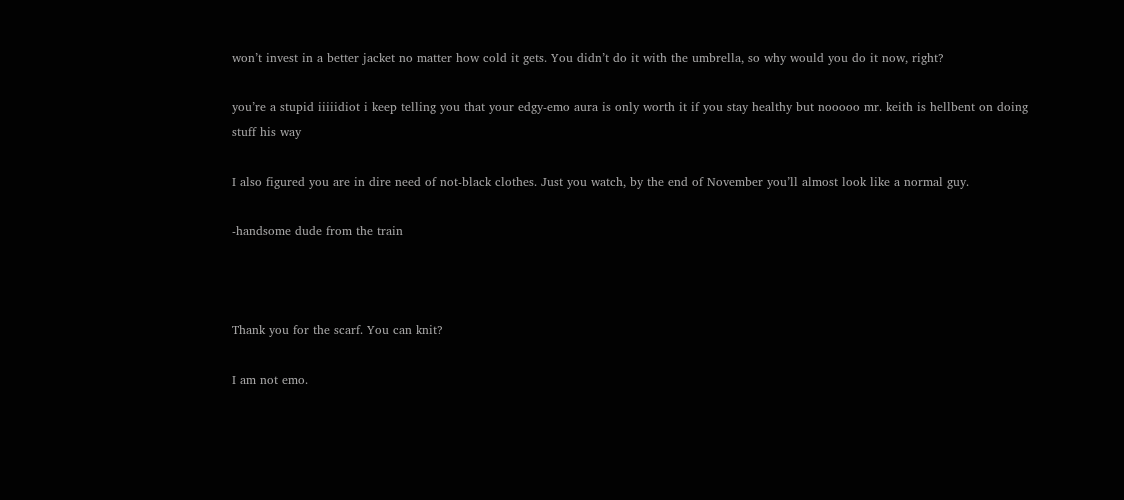won’t invest in a better jacket no matter how cold it gets. You didn’t do it with the umbrella, so why would you do it now, right?

you’re a stupid iiiiidiot i keep telling you that your edgy-emo aura is only worth it if you stay healthy but nooooo mr. keith is hellbent on doing stuff his way

I also figured you are in dire need of not-black clothes. Just you watch, by the end of November you’ll almost look like a normal guy.

-handsome dude from the train



Thank you for the scarf. You can knit?

I am not emo.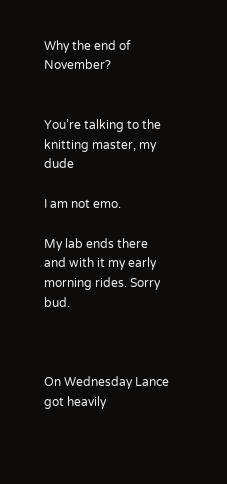Why the end of November?


You’re talking to the knitting master, my dude

I am not emo.

My lab ends there and with it my early morning rides. Sorry bud.



On Wednesday Lance got heavily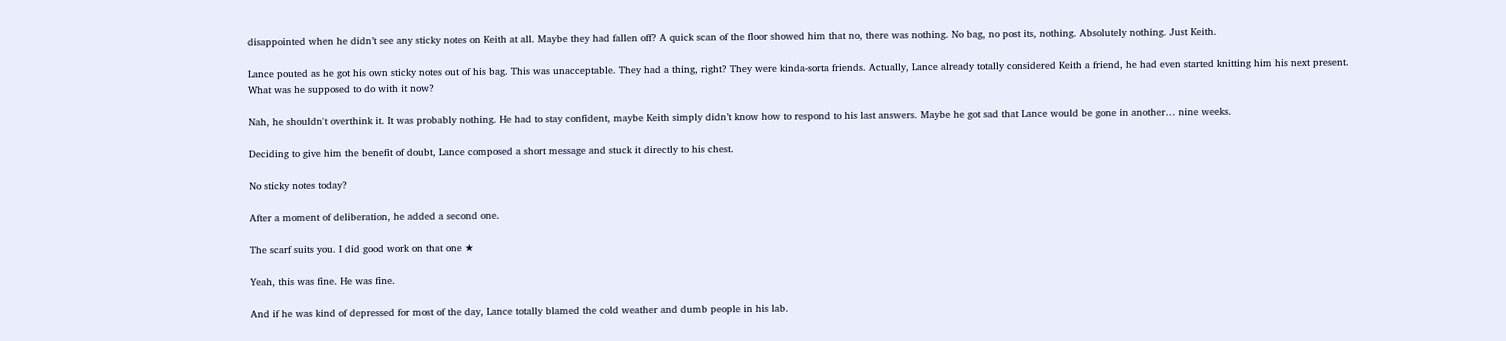disappointed when he didn’t see any sticky notes on Keith at all. Maybe they had fallen off? A quick scan of the floor showed him that no, there was nothing. No bag, no post its, nothing. Absolutely nothing. Just Keith.

Lance pouted as he got his own sticky notes out of his bag. This was unacceptable. They had a thing, right? They were kinda-sorta friends. Actually, Lance already totally considered Keith a friend, he had even started knitting him his next present. What was he supposed to do with it now?

Nah, he shouldn't overthink it. It was probably nothing. He had to stay confident, maybe Keith simply didn’t know how to respond to his last answers. Maybe he got sad that Lance would be gone in another… nine weeks.

Deciding to give him the benefit of doubt, Lance composed a short message and stuck it directly to his chest.

No sticky notes today?

After a moment of deliberation, he added a second one.

The scarf suits you. I did good work on that one ★

Yeah, this was fine. He was fine.

And if he was kind of depressed for most of the day, Lance totally blamed the cold weather and dumb people in his lab.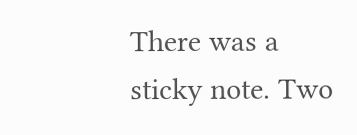There was a sticky note. Two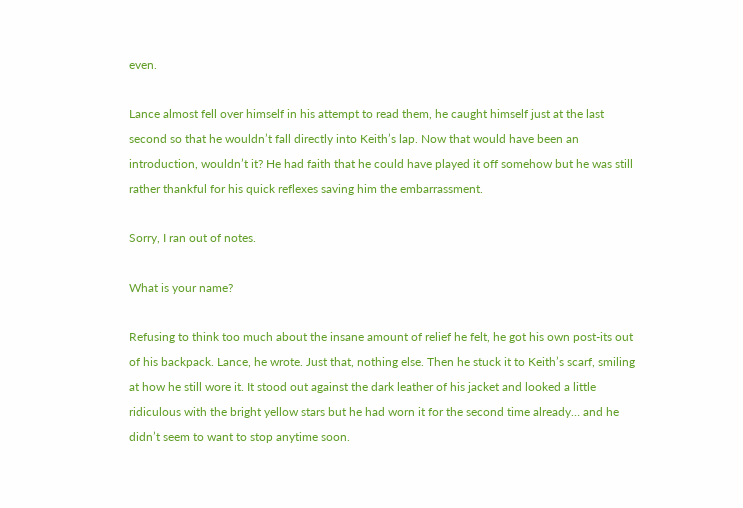even.

Lance almost fell over himself in his attempt to read them, he caught himself just at the last second so that he wouldn’t fall directly into Keith’s lap. Now that would have been an introduction, wouldn’t it? He had faith that he could have played it off somehow but he was still rather thankful for his quick reflexes saving him the embarrassment.

Sorry, I ran out of notes.

What is your name?

Refusing to think too much about the insane amount of relief he felt, he got his own post-its out of his backpack. Lance, he wrote. Just that, nothing else. Then he stuck it to Keith’s scarf, smiling at how he still wore it. It stood out against the dark leather of his jacket and looked a little ridiculous with the bright yellow stars but he had worn it for the second time already… and he didn’t seem to want to stop anytime soon.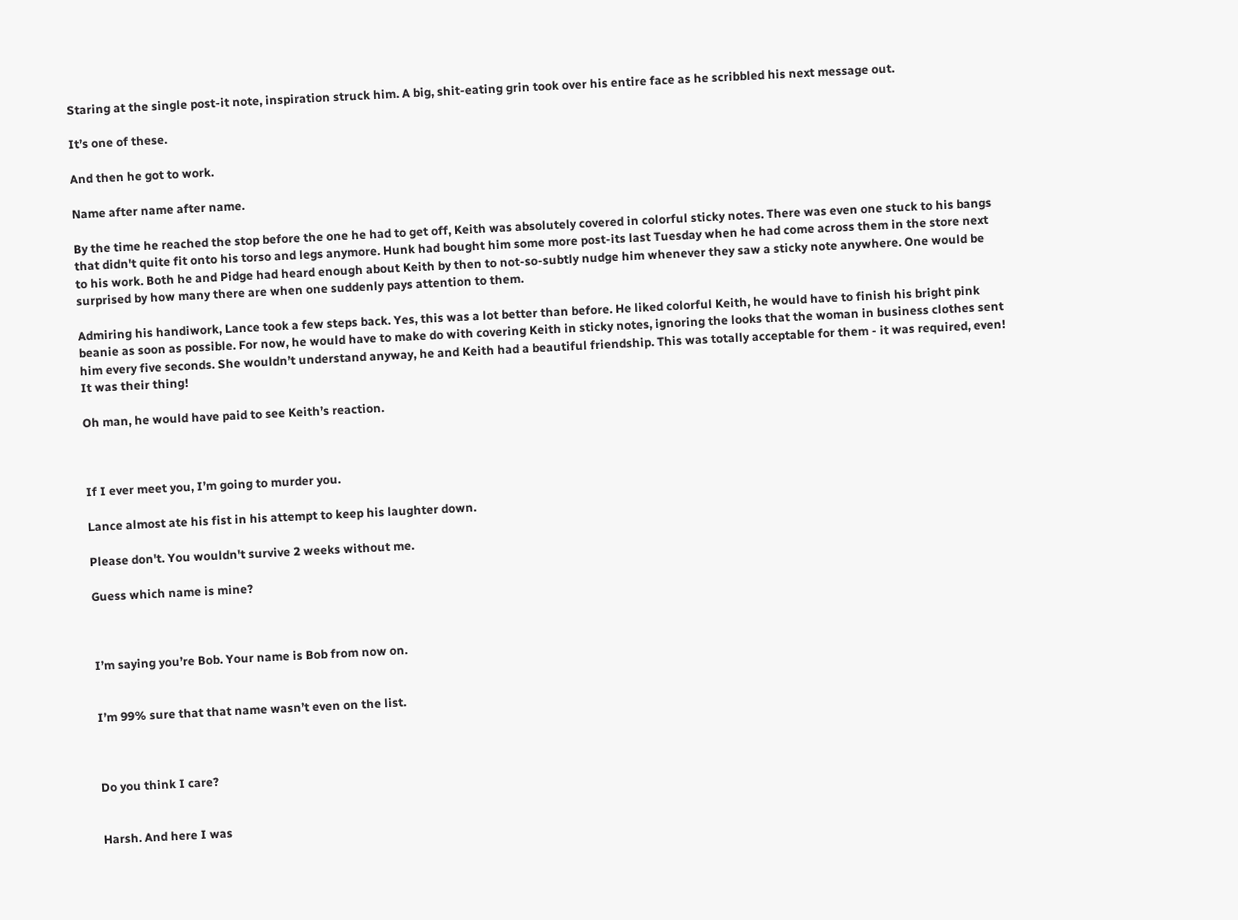Staring at the single post-it note, inspiration struck him. A big, shit-eating grin took over his entire face as he scribbled his next message out.

It’s one of these.

And then he got to work.

Name after name after name.

By the time he reached the stop before the one he had to get off, Keith was absolutely covered in colorful sticky notes. There was even one stuck to his bangs that didn't quite fit onto his torso and legs anymore. Hunk had bought him some more post-its last Tuesday when he had come across them in the store next to his work. Both he and Pidge had heard enough about Keith by then to not-so-subtly nudge him whenever they saw a sticky note anywhere. One would be surprised by how many there are when one suddenly pays attention to them.

Admiring his handiwork, Lance took a few steps back. Yes, this was a lot better than before. He liked colorful Keith, he would have to finish his bright pink beanie as soon as possible. For now, he would have to make do with covering Keith in sticky notes, ignoring the looks that the woman in business clothes sent him every five seconds. She wouldn’t understand anyway, he and Keith had a beautiful friendship. This was totally acceptable for them - it was required, even! It was their thing!

Oh man, he would have paid to see Keith’s reaction.



If I ever meet you, I’m going to murder you.

Lance almost ate his fist in his attempt to keep his laughter down.

Please don't. You wouldn't survive 2 weeks without me.

Guess which name is mine?



I’m saying you’re Bob. Your name is Bob from now on.


I’m 99% sure that that name wasn’t even on the list.



Do you think I care?


Harsh. And here I was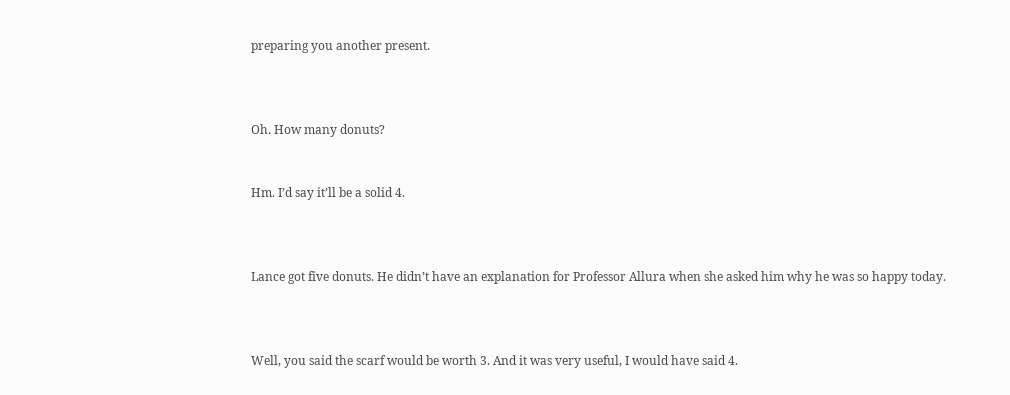preparing you another present.



Oh. How many donuts?


Hm. I’d say it’ll be a solid 4.



Lance got five donuts. He didn’t have an explanation for Professor Allura when she asked him why he was so happy today.



Well, you said the scarf would be worth 3. And it was very useful, I would have said 4.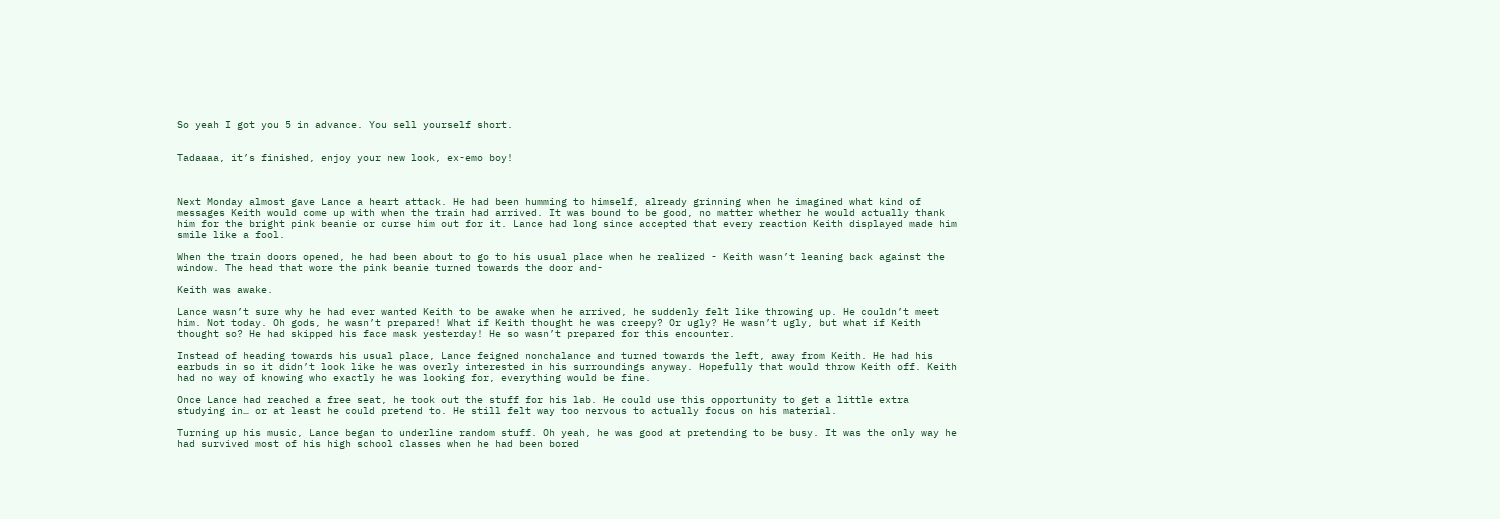So yeah I got you 5 in advance. You sell yourself short.


Tadaaaa, it’s finished, enjoy your new look, ex-emo boy!



Next Monday almost gave Lance a heart attack. He had been humming to himself, already grinning when he imagined what kind of messages Keith would come up with when the train had arrived. It was bound to be good, no matter whether he would actually thank him for the bright pink beanie or curse him out for it. Lance had long since accepted that every reaction Keith displayed made him smile like a fool.

When the train doors opened, he had been about to go to his usual place when he realized - Keith wasn’t leaning back against the window. The head that wore the pink beanie turned towards the door and-

Keith was awake.

Lance wasn’t sure why he had ever wanted Keith to be awake when he arrived, he suddenly felt like throwing up. He couldn’t meet him. Not today. Oh gods, he wasn’t prepared! What if Keith thought he was creepy? Or ugly? He wasn’t ugly, but what if Keith thought so? He had skipped his face mask yesterday! He so wasn’t prepared for this encounter.

Instead of heading towards his usual place, Lance feigned nonchalance and turned towards the left, away from Keith. He had his earbuds in so it didn’t look like he was overly interested in his surroundings anyway. Hopefully that would throw Keith off. Keith had no way of knowing who exactly he was looking for, everything would be fine.

Once Lance had reached a free seat, he took out the stuff for his lab. He could use this opportunity to get a little extra studying in… or at least he could pretend to. He still felt way too nervous to actually focus on his material.

Turning up his music, Lance began to underline random stuff. Oh yeah, he was good at pretending to be busy. It was the only way he had survived most of his high school classes when he had been bored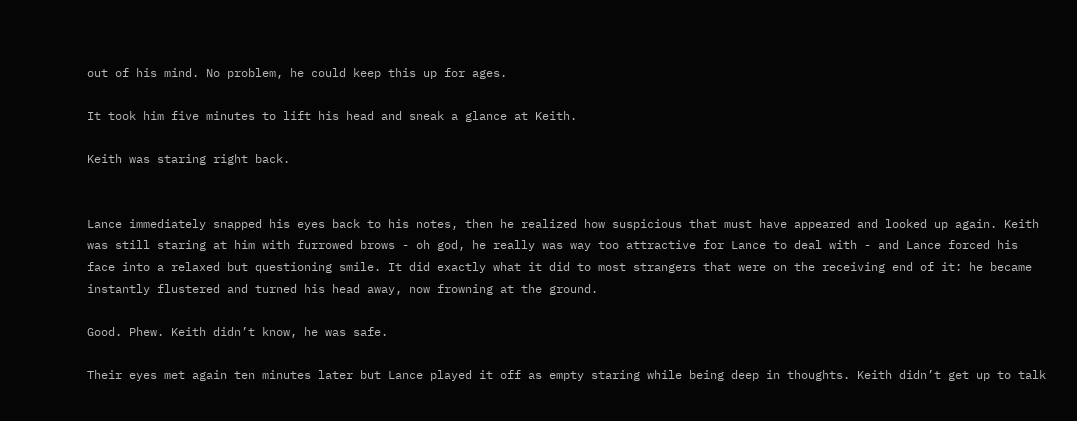out of his mind. No problem, he could keep this up for ages.

It took him five minutes to lift his head and sneak a glance at Keith.

Keith was staring right back.


Lance immediately snapped his eyes back to his notes, then he realized how suspicious that must have appeared and looked up again. Keith was still staring at him with furrowed brows - oh god, he really was way too attractive for Lance to deal with - and Lance forced his face into a relaxed but questioning smile. It did exactly what it did to most strangers that were on the receiving end of it: he became instantly flustered and turned his head away, now frowning at the ground.

Good. Phew. Keith didn’t know, he was safe.

Their eyes met again ten minutes later but Lance played it off as empty staring while being deep in thoughts. Keith didn’t get up to talk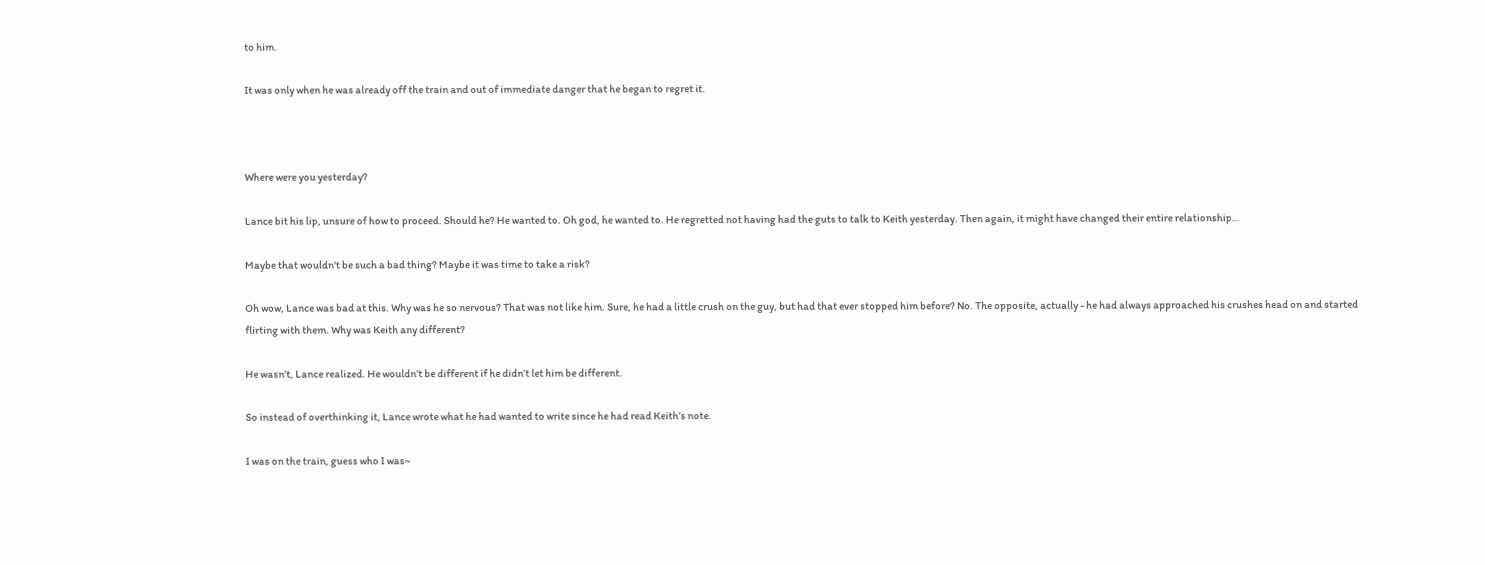to him.

It was only when he was already off the train and out of immediate danger that he began to regret it.



Where were you yesterday?

Lance bit his lip, unsure of how to proceed. Should he? He wanted to. Oh god, he wanted to. He regretted not having had the guts to talk to Keith yesterday. Then again, it might have changed their entire relationship…

Maybe that wouldn't be such a bad thing? Maybe it was time to take a risk?

Oh wow, Lance was bad at this. Why was he so nervous? That was not like him. Sure, he had a little crush on the guy, but had that ever stopped him before? No. The opposite, actually - he had always approached his crushes head on and started flirting with them. Why was Keith any different?

He wasn’t, Lance realized. He wouldn’t be different if he didn’t let him be different.

So instead of overthinking it, Lance wrote what he had wanted to write since he had read Keith’s note.

I was on the train, guess who I was~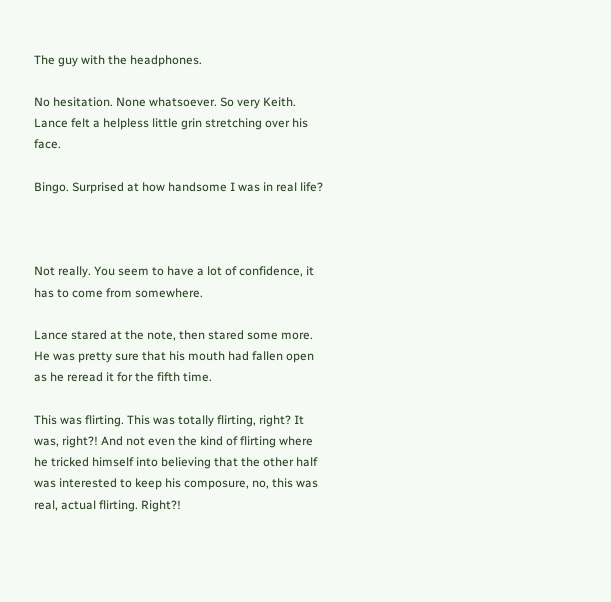The guy with the headphones.

No hesitation. None whatsoever. So very Keith. Lance felt a helpless little grin stretching over his face.

Bingo. Surprised at how handsome I was in real life?



Not really. You seem to have a lot of confidence, it has to come from somewhere.

Lance stared at the note, then stared some more. He was pretty sure that his mouth had fallen open as he reread it for the fifth time.

This was flirting. This was totally flirting, right? It was, right?! And not even the kind of flirting where he tricked himself into believing that the other half was interested to keep his composure, no, this was real, actual flirting. Right?!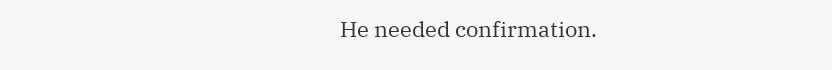He needed confirmation.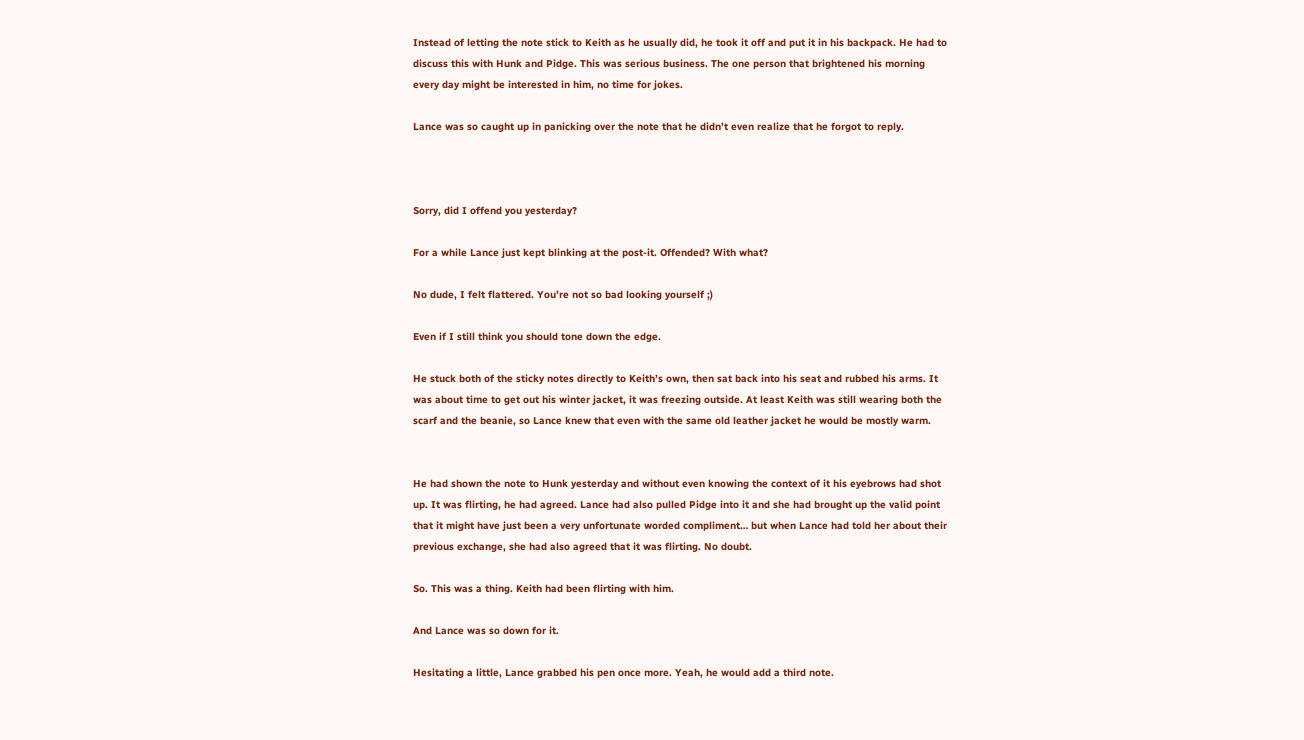Instead of letting the note stick to Keith as he usually did, he took it off and put it in his backpack. He had to discuss this with Hunk and Pidge. This was serious business. The one person that brightened his morning every day might be interested in him, no time for jokes.

Lance was so caught up in panicking over the note that he didn’t even realize that he forgot to reply.



Sorry, did I offend you yesterday?

For a while Lance just kept blinking at the post-it. Offended? With what?

No dude, I felt flattered. You’re not so bad looking yourself ;)

Even if I still think you should tone down the edge.

He stuck both of the sticky notes directly to Keith’s own, then sat back into his seat and rubbed his arms. It was about time to get out his winter jacket, it was freezing outside. At least Keith was still wearing both the scarf and the beanie, so Lance knew that even with the same old leather jacket he would be mostly warm.


He had shown the note to Hunk yesterday and without even knowing the context of it his eyebrows had shot up. It was flirting, he had agreed. Lance had also pulled Pidge into it and she had brought up the valid point that it might have just been a very unfortunate worded compliment… but when Lance had told her about their previous exchange, she had also agreed that it was flirting. No doubt.

So. This was a thing. Keith had been flirting with him.

And Lance was so down for it.

Hesitating a little, Lance grabbed his pen once more. Yeah, he would add a third note.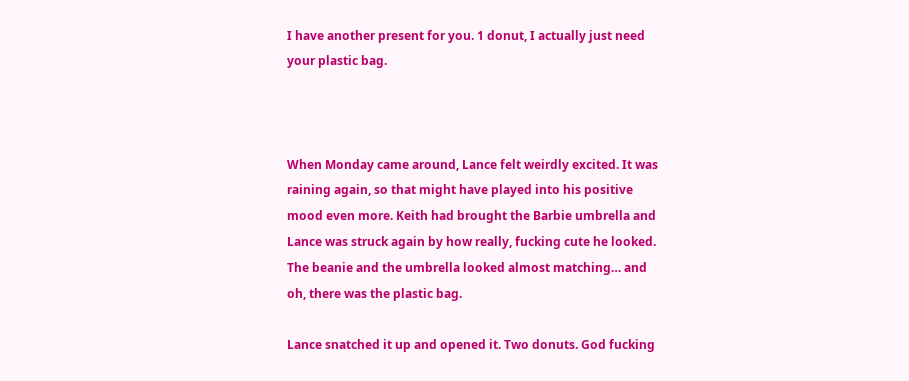I have another present for you. 1 donut, I actually just need your plastic bag.



When Monday came around, Lance felt weirdly excited. It was raining again, so that might have played into his positive mood even more. Keith had brought the Barbie umbrella and Lance was struck again by how really, fucking cute he looked. The beanie and the umbrella looked almost matching… and oh, there was the plastic bag.

Lance snatched it up and opened it. Two donuts. God fucking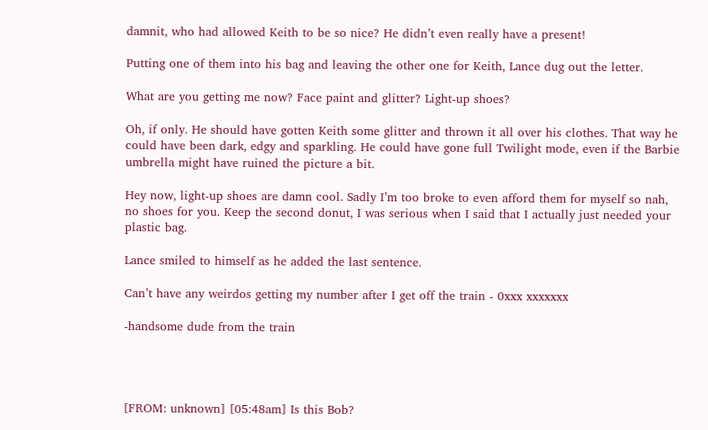damnit, who had allowed Keith to be so nice? He didn’t even really have a present!

Putting one of them into his bag and leaving the other one for Keith, Lance dug out the letter.

What are you getting me now? Face paint and glitter? Light-up shoes?

Oh, if only. He should have gotten Keith some glitter and thrown it all over his clothes. That way he could have been dark, edgy and sparkling. He could have gone full Twilight mode, even if the Barbie umbrella might have ruined the picture a bit.

Hey now, light-up shoes are damn cool. Sadly I’m too broke to even afford them for myself so nah, no shoes for you. Keep the second donut, I was serious when I said that I actually just needed your plastic bag.

Lance smiled to himself as he added the last sentence.

Can’t have any weirdos getting my number after I get off the train - 0xxx xxxxxxx

-handsome dude from the train




[FROM: unknown] [05:48am] Is this Bob?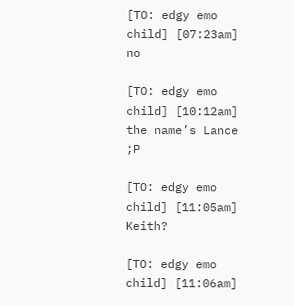[TO: edgy emo child] [07:23am] no

[TO: edgy emo child] [10:12am] the name’s Lance ;P

[TO: edgy emo child] [11:05am] Keith?

[TO: edgy emo child] [11:06am]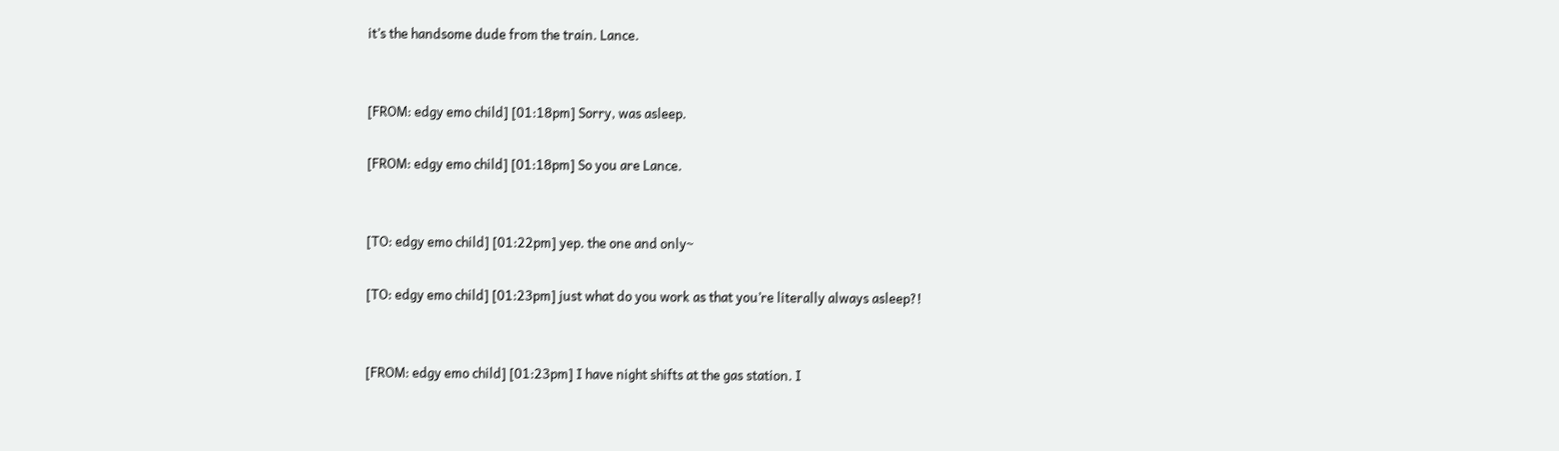it’s the handsome dude from the train. Lance.


[FROM: edgy emo child] [01:18pm] Sorry, was asleep.

[FROM: edgy emo child] [01:18pm] So you are Lance.


[TO: edgy emo child] [01:22pm] yep. the one and only~

[TO: edgy emo child] [01:23pm] just what do you work as that you’re literally always asleep?!


[FROM: edgy emo child] [01:23pm] I have night shifts at the gas station. I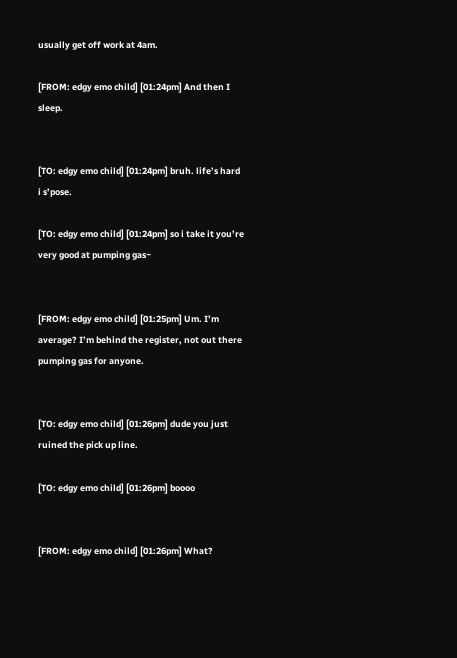usually get off work at 4am.

[FROM: edgy emo child] [01:24pm] And then I sleep.


[TO: edgy emo child] [01:24pm] bruh. life’s hard i s’pose.

[TO: edgy emo child] [01:24pm] so i take it you’re very good at pumping gas~


[FROM: edgy emo child] [01:25pm] Um. I’m average? I’m behind the register, not out there pumping gas for anyone.


[TO: edgy emo child] [01:26pm] dude you just ruined the pick up line.

[TO: edgy emo child] [01:26pm] boooo


[FROM: edgy emo child] [01:26pm] What?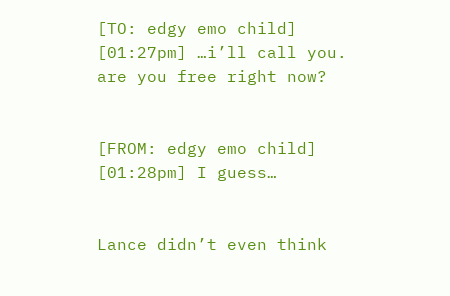[TO: edgy emo child] [01:27pm] …i’ll call you. are you free right now?


[FROM: edgy emo child] [01:28pm] I guess…


Lance didn’t even think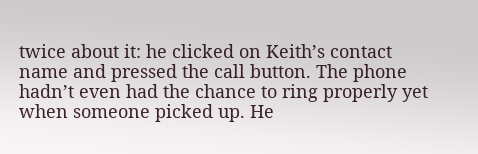twice about it: he clicked on Keith’s contact name and pressed the call button. The phone hadn’t even had the chance to ring properly yet when someone picked up. He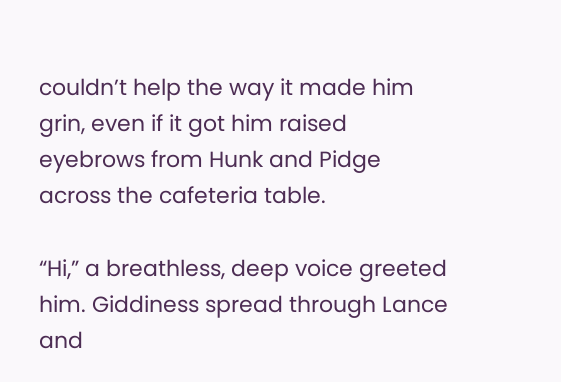couldn’t help the way it made him grin, even if it got him raised eyebrows from Hunk and Pidge across the cafeteria table.

“Hi,” a breathless, deep voice greeted him. Giddiness spread through Lance and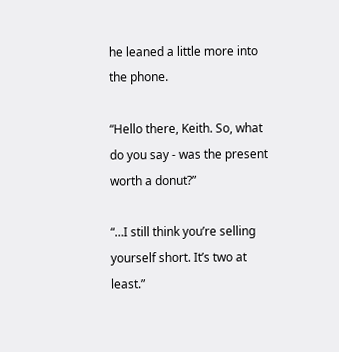he leaned a little more into the phone.

“Hello there, Keith. So, what do you say - was the present worth a donut?”

“…I still think you’re selling yourself short. It’s two at least.”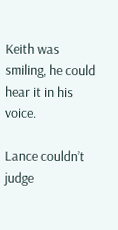Keith was smiling, he could hear it in his voice.

Lance couldn’t judge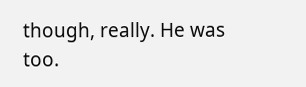though, really. He was too.